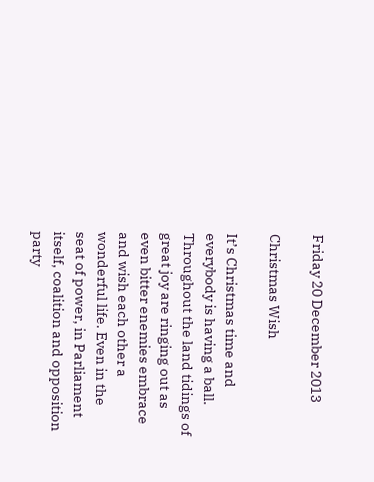Friday 20 December 2013

Christmas Wish

It’s Christmas time and everybody is having a ball. Throughout the land tidings of great joy are ringing out as even bitter enemies embrace and wish each other a wonderful life. Even in the seat of power, in Parliament itself, coalition and opposition party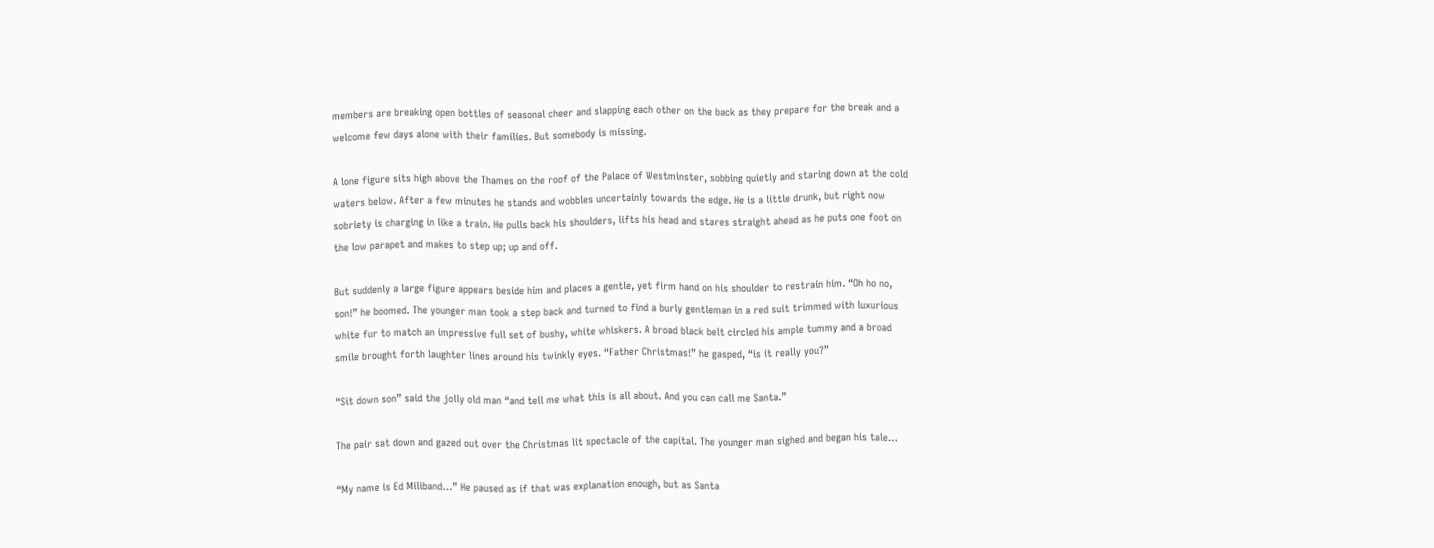members are breaking open bottles of seasonal cheer and slapping each other on the back as they prepare for the break and a welcome few days alone with their families. But somebody is missing.

A lone figure sits high above the Thames on the roof of the Palace of Westminster, sobbing quietly and staring down at the cold waters below. After a few minutes he stands and wobbles uncertainly towards the edge. He is a little drunk, but right now sobriety is charging in like a train. He pulls back his shoulders, lifts his head and stares straight ahead as he puts one foot on the low parapet and makes to step up; up and off.

But suddenly a large figure appears beside him and places a gentle, yet firm hand on his shoulder to restrain him. “Oh ho no, son!” he boomed. The younger man took a step back and turned to find a burly gentleman in a red suit trimmed with luxurious white fur to match an impressive full set of bushy, white whiskers. A broad black belt circled his ample tummy and a broad smile brought forth laughter lines around his twinkly eyes. “Father Christmas!” he gasped, “is it really you?”

“Sit down son” said the jolly old man “and tell me what this is all about. And you can call me Santa.”

The pair sat down and gazed out over the Christmas lit spectacle of the capital. The younger man sighed and began his tale…

“My name is Ed Miliband…” He paused as if that was explanation enough, but as Santa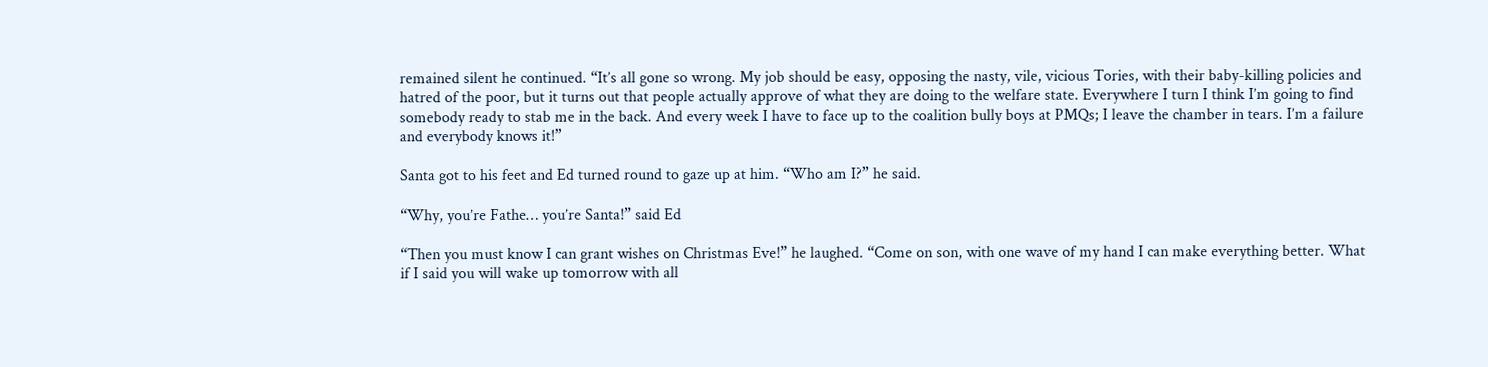remained silent he continued. “It’s all gone so wrong. My job should be easy, opposing the nasty, vile, vicious Tories, with their baby-killing policies and hatred of the poor, but it turns out that people actually approve of what they are doing to the welfare state. Everywhere I turn I think I’m going to find somebody ready to stab me in the back. And every week I have to face up to the coalition bully boys at PMQs; I leave the chamber in tears. I’m a failure and everybody knows it!”

Santa got to his feet and Ed turned round to gaze up at him. “Who am I?” he said.

“Why, you’re Fathe… you’re Santa!” said Ed

“Then you must know I can grant wishes on Christmas Eve!” he laughed. “Come on son, with one wave of my hand I can make everything better. What if I said you will wake up tomorrow with all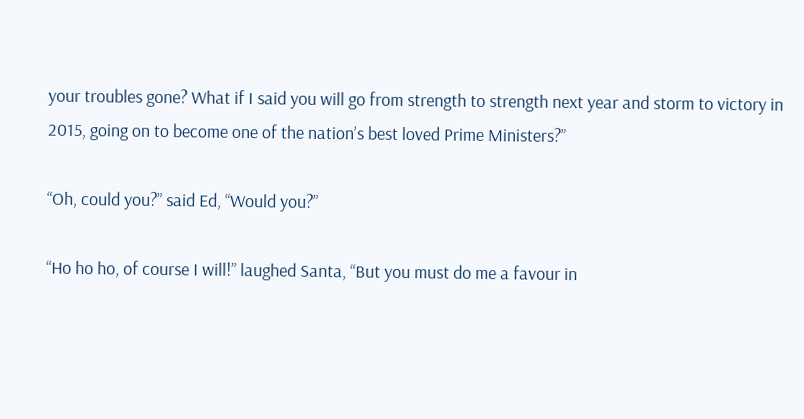your troubles gone? What if I said you will go from strength to strength next year and storm to victory in 2015, going on to become one of the nation’s best loved Prime Ministers?”

“Oh, could you?” said Ed, “Would you?”

“Ho ho ho, of course I will!” laughed Santa, “But you must do me a favour in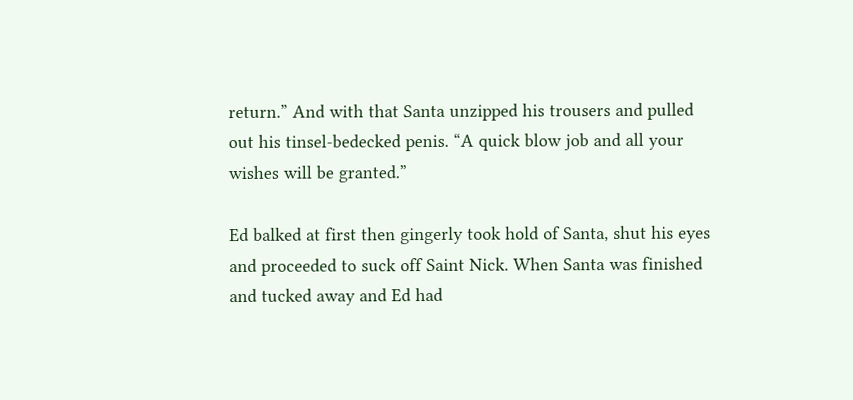return.” And with that Santa unzipped his trousers and pulled out his tinsel-bedecked penis. “A quick blow job and all your wishes will be granted.”

Ed balked at first then gingerly took hold of Santa, shut his eyes and proceeded to suck off Saint Nick. When Santa was finished and tucked away and Ed had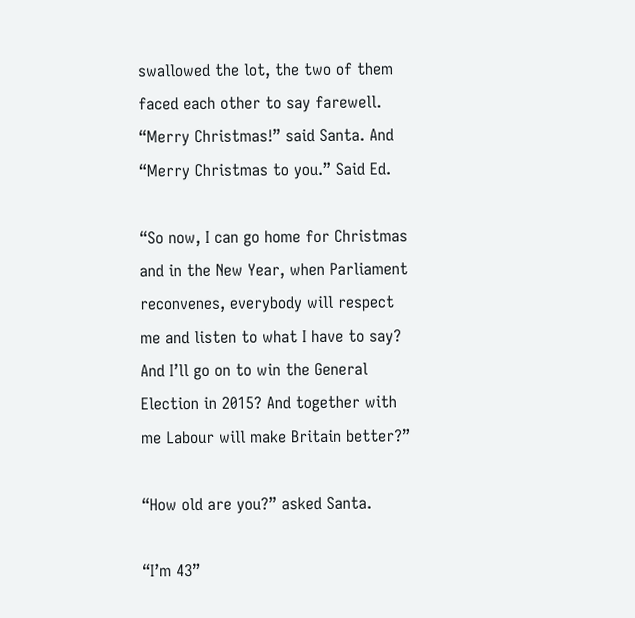swallowed the lot, the two of them faced each other to say farewell. “Merry Christmas!” said Santa. And “Merry Christmas to you.” Said Ed.

“So now, I can go home for Christmas and in the New Year, when Parliament reconvenes, everybody will respect me and listen to what I have to say? And I’ll go on to win the General Election in 2015? And together with me Labour will make Britain better?”

“How old are you?” asked Santa.

“I’m 43”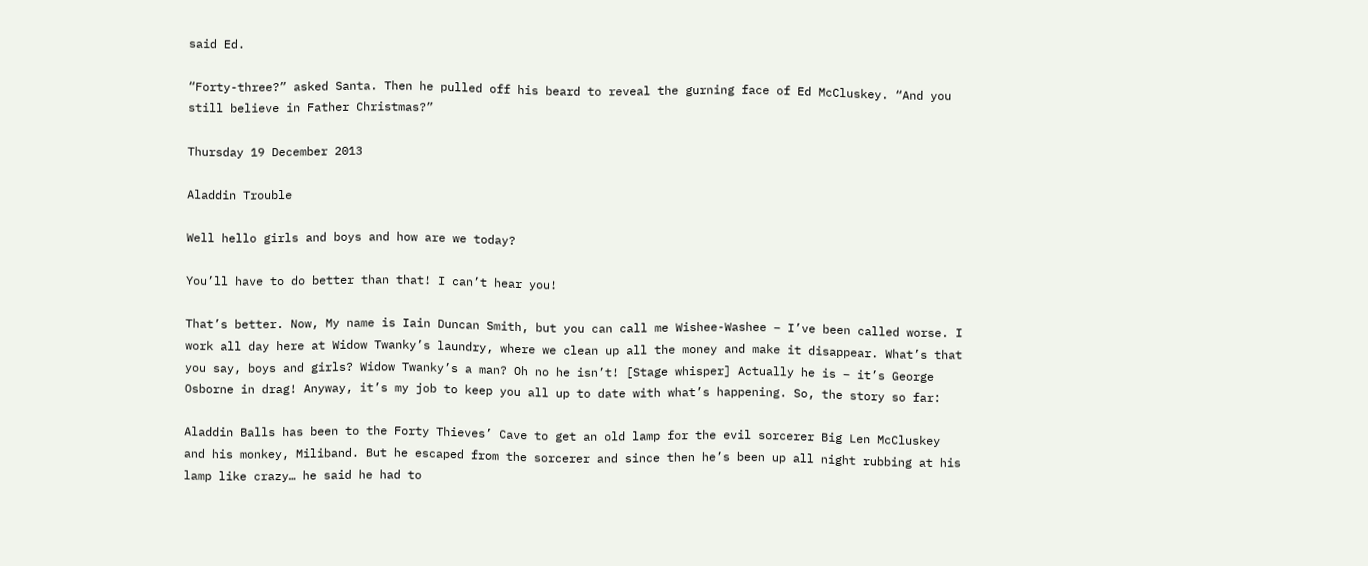said Ed.

“Forty-three?” asked Santa. Then he pulled off his beard to reveal the gurning face of Ed McCluskey. “And you still believe in Father Christmas?”

Thursday 19 December 2013

Aladdin Trouble

Well hello girls and boys and how are we today?

You’ll have to do better than that! I can’t hear you!

That’s better. Now, My name is Iain Duncan Smith, but you can call me Wishee-Washee – I’ve been called worse. I work all day here at Widow Twanky’s laundry, where we clean up all the money and make it disappear. What’s that you say, boys and girls? Widow Twanky’s a man? Oh no he isn’t! [Stage whisper] Actually he is – it’s George Osborne in drag! Anyway, it’s my job to keep you all up to date with what’s happening. So, the story so far:

Aladdin Balls has been to the Forty Thieves’ Cave to get an old lamp for the evil sorcerer Big Len McCluskey and his monkey, Miliband. But he escaped from the sorcerer and since then he’s been up all night rubbing at his lamp like crazy… he said he had to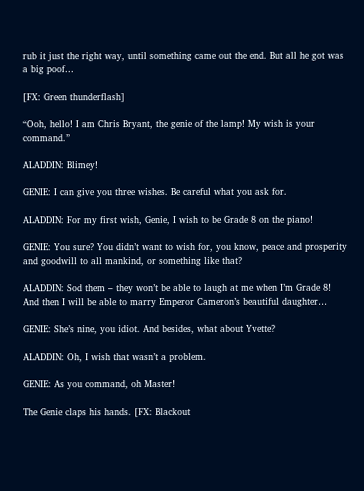rub it just the right way, until something came out the end. But all he got was a big poof…

[FX: Green thunderflash]

“Ooh, hello! I am Chris Bryant, the genie of the lamp! My wish is your command.”

ALADDIN: Blimey!

GENIE: I can give you three wishes. Be careful what you ask for.

ALADDIN: For my first wish, Genie, I wish to be Grade 8 on the piano!

GENIE: You sure? You didn’t want to wish for, you know, peace and prosperity and goodwill to all mankind, or something like that?

ALADDIN: Sod them – they won’t be able to laugh at me when I’m Grade 8! And then I will be able to marry Emperor Cameron’s beautiful daughter…

GENIE: She’s nine, you idiot. And besides, what about Yvette?

ALADDIN: Oh, I wish that wasn’t a problem.

GENIE: As you command, oh Master!

The Genie claps his hands. [FX: Blackout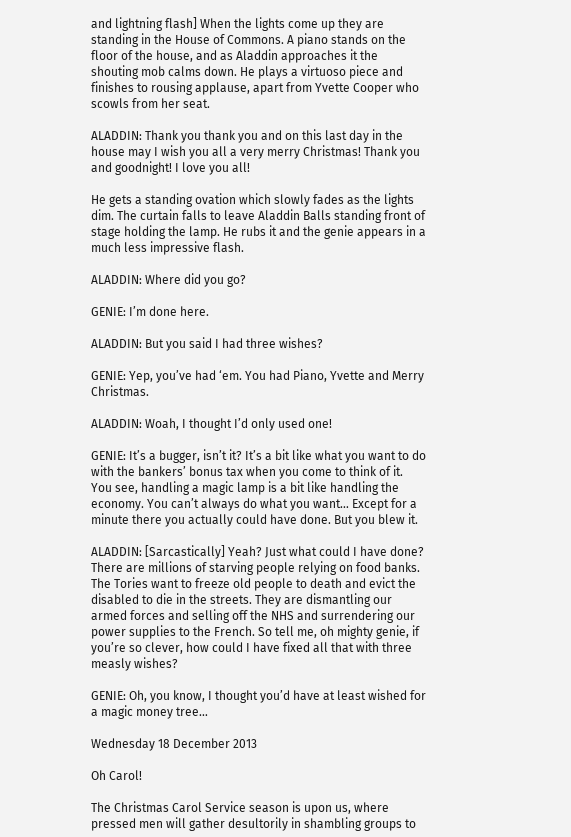and lightning flash] When the lights come up they are standing in the House of Commons. A piano stands on the floor of the house, and as Aladdin approaches it the shouting mob calms down. He plays a virtuoso piece and finishes to rousing applause, apart from Yvette Cooper who scowls from her seat.

ALADDIN: Thank you thank you and on this last day in the house may I wish you all a very merry Christmas! Thank you and goodnight! I love you all!

He gets a standing ovation which slowly fades as the lights dim. The curtain falls to leave Aladdin Balls standing front of stage holding the lamp. He rubs it and the genie appears in a much less impressive flash.

ALADDIN: Where did you go?

GENIE: I’m done here.

ALADDIN: But you said I had three wishes?

GENIE: Yep, you’ve had ‘em. You had Piano, Yvette and Merry Christmas.

ALADDIN: Woah, I thought I’d only used one!

GENIE: It’s a bugger, isn’t it? It’s a bit like what you want to do with the bankers’ bonus tax when you come to think of it. You see, handling a magic lamp is a bit like handling the economy. You can’t always do what you want… Except for a minute there you actually could have done. But you blew it.

ALADDIN: [Sarcastically] Yeah? Just what could I have done? There are millions of starving people relying on food banks. The Tories want to freeze old people to death and evict the disabled to die in the streets. They are dismantling our armed forces and selling off the NHS and surrendering our power supplies to the French. So tell me, oh mighty genie, if you’re so clever, how could I have fixed all that with three measly wishes?

GENIE: Oh, you know, I thought you’d have at least wished for a magic money tree…

Wednesday 18 December 2013

Oh Carol!

The Christmas Carol Service season is upon us, where pressed men will gather desultorily in shambling groups to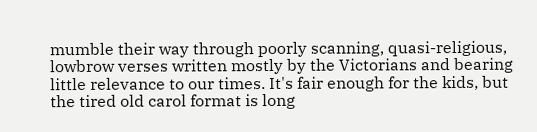mumble their way through poorly scanning, quasi-religious, lowbrow verses written mostly by the Victorians and bearing little relevance to our times. It's fair enough for the kids, but the tired old carol format is long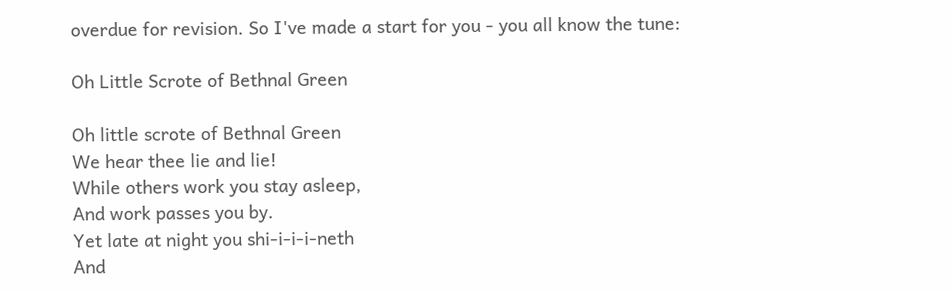overdue for revision. So I've made a start for you - you all know the tune:

Oh Little Scrote of Bethnal Green

Oh little scrote of Bethnal Green
We hear thee lie and lie!
While others work you stay asleep,
And work passes you by.
Yet late at night you shi-i-i-i-neth
And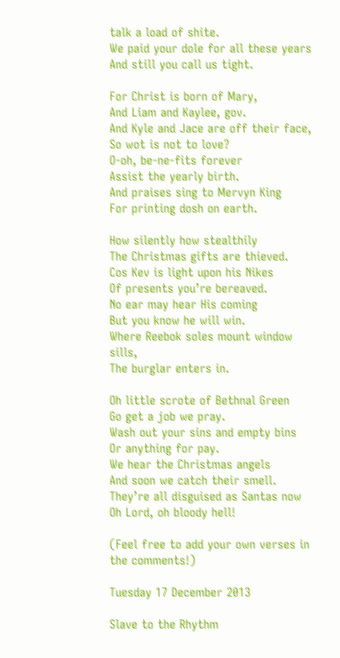talk a load of shite.
We paid your dole for all these years
And still you call us tight.

For Christ is born of Mary,
And Liam and Kaylee, gov.
And Kyle and Jace are off their face,
So wot is not to love?
O-oh, be-ne-fits forever
Assist the yearly birth.
And praises sing to Mervyn King
For printing dosh on earth.

How silently how stealthily
The Christmas gifts are thieved.
Cos Kev is light upon his Nikes
Of presents you’re bereaved.
No ear may hear His coming
But you know he will win.
Where Reebok soles mount window sills,
The burglar enters in.

Oh little scrote of Bethnal Green
Go get a job we pray.
Wash out your sins and empty bins
Or anything for pay.
We hear the Christmas angels
And soon we catch their smell.
They’re all disguised as Santas now
Oh Lord, oh bloody hell!

(Feel free to add your own verses in the comments!)

Tuesday 17 December 2013

Slave to the Rhythm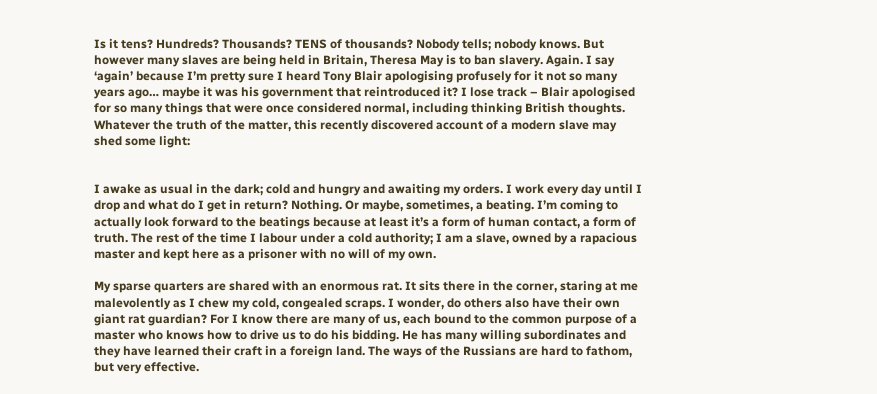Is it tens? Hundreds? Thousands? TENS of thousands? Nobody tells; nobody knows. But however many slaves are being held in Britain, Theresa May is to ban slavery. Again. I say ‘again’ because I’m pretty sure I heard Tony Blair apologising profusely for it not so many years ago… maybe it was his government that reintroduced it? I lose track – Blair apologised for so many things that were once considered normal, including thinking British thoughts. Whatever the truth of the matter, this recently discovered account of a modern slave may shed some light:


I awake as usual in the dark; cold and hungry and awaiting my orders. I work every day until I drop and what do I get in return? Nothing. Or maybe, sometimes, a beating. I’m coming to actually look forward to the beatings because at least it’s a form of human contact, a form of truth. The rest of the time I labour under a cold authority; I am a slave, owned by a rapacious master and kept here as a prisoner with no will of my own.

My sparse quarters are shared with an enormous rat. It sits there in the corner, staring at me malevolently as I chew my cold, congealed scraps. I wonder, do others also have their own giant rat guardian? For I know there are many of us, each bound to the common purpose of a master who knows how to drive us to do his bidding. He has many willing subordinates and they have learned their craft in a foreign land. The ways of the Russians are hard to fathom, but very effective.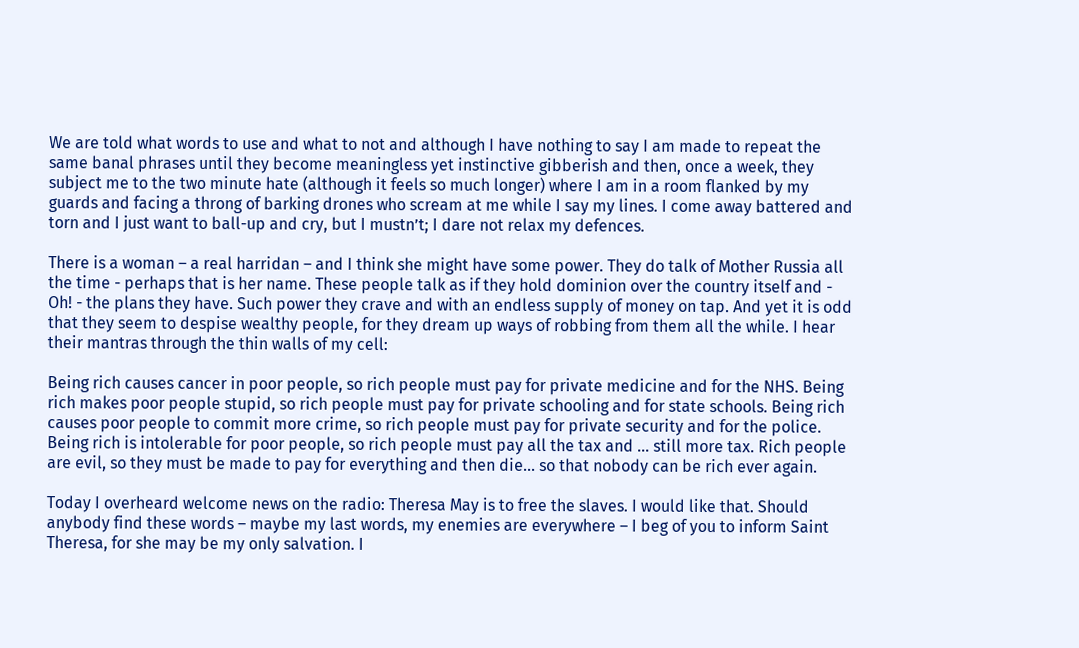We are told what words to use and what to not and although I have nothing to say I am made to repeat the same banal phrases until they become meaningless yet instinctive gibberish and then, once a week, they subject me to the two minute hate (although it feels so much longer) where I am in a room flanked by my guards and facing a throng of barking drones who scream at me while I say my lines. I come away battered and torn and I just want to ball-up and cry, but I mustn’t; I dare not relax my defences.

There is a woman – a real harridan – and I think she might have some power. They do talk of Mother Russia all the time - perhaps that is her name. These people talk as if they hold dominion over the country itself and - Oh! - the plans they have. Such power they crave and with an endless supply of money on tap. And yet it is odd that they seem to despise wealthy people, for they dream up ways of robbing from them all the while. I hear their mantras through the thin walls of my cell:

Being rich causes cancer in poor people, so rich people must pay for private medicine and for the NHS. Being rich makes poor people stupid, so rich people must pay for private schooling and for state schools. Being rich causes poor people to commit more crime, so rich people must pay for private security and for the police. Being rich is intolerable for poor people, so rich people must pay all the tax and ... still more tax. Rich people are evil, so they must be made to pay for everything and then die... so that nobody can be rich ever again.

Today I overheard welcome news on the radio: Theresa May is to free the slaves. I would like that. Should anybody find these words – maybe my last words, my enemies are everywhere – I beg of you to inform Saint Theresa, for she may be my only salvation. I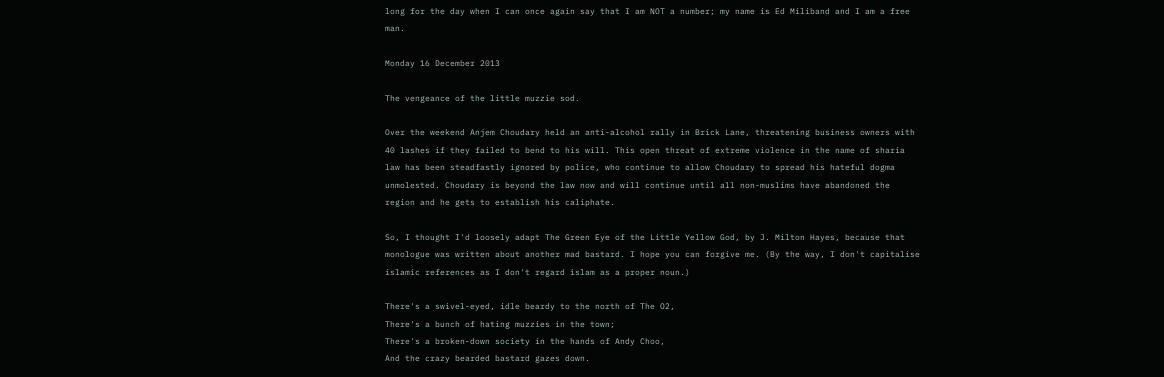long for the day when I can once again say that I am NOT a number; my name is Ed Miliband and I am a free man.

Monday 16 December 2013

The vengeance of the little muzzie sod.

Over the weekend Anjem Choudary held an anti-alcohol rally in Brick Lane, threatening business owners with 40 lashes if they failed to bend to his will. This open threat of extreme violence in the name of sharia law has been steadfastly ignored by police, who continue to allow Choudary to spread his hateful dogma unmolested. Choudary is beyond the law now and will continue until all non-muslims have abandoned the region and he gets to establish his caliphate.

So, I thought I'd loosely adapt The Green Eye of the Little Yellow God, by J. Milton Hayes, because that monologue was written about another mad bastard. I hope you can forgive me. (By the way, I don't capitalise islamic references as I don't regard islam as a proper noun.)

There's a swivel-eyed, idle beardy to the north of The O2,
There's a bunch of hating muzzies in the town;
There's a broken-down society in the hands of Andy Choo,
And the crazy bearded bastard gazes down.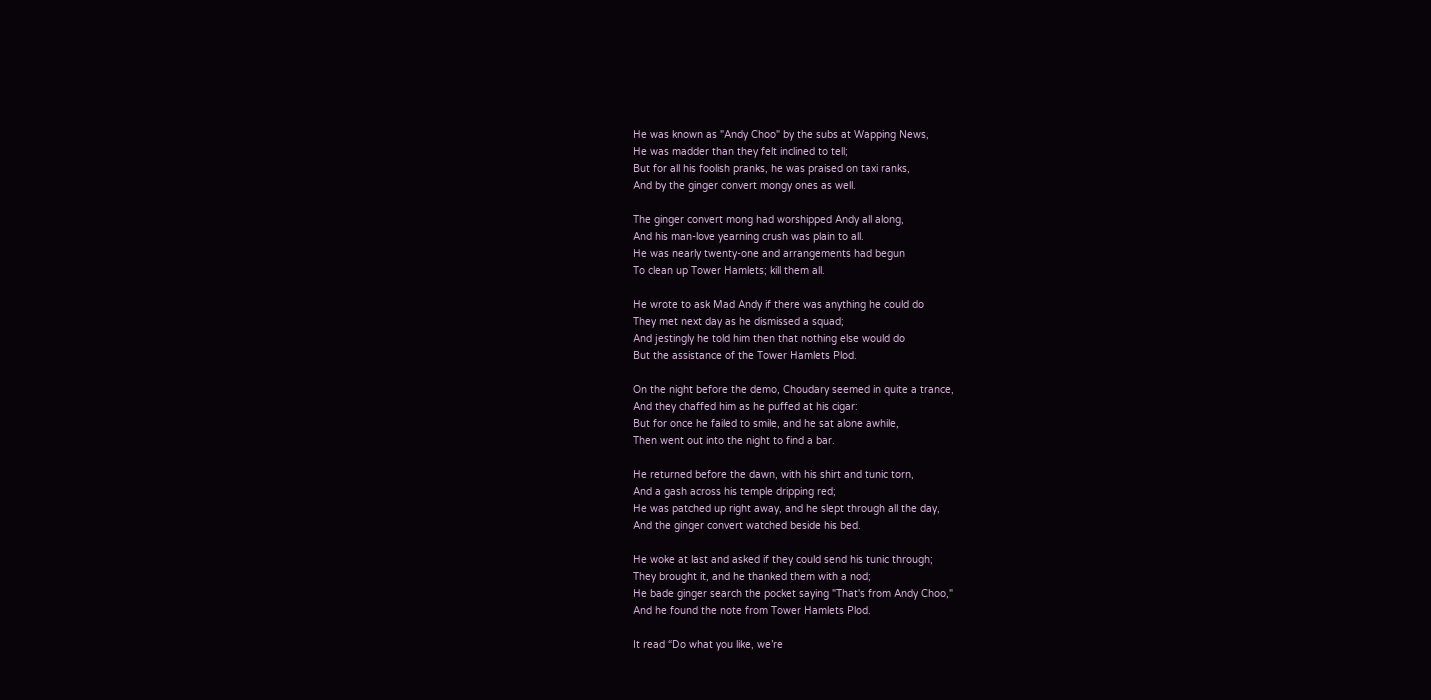He was known as "Andy Choo" by the subs at Wapping News,
He was madder than they felt inclined to tell;
But for all his foolish pranks, he was praised on taxi ranks,
And by the ginger convert mongy ones as well.

The ginger convert mong had worshipped Andy all along,
And his man-love yearning crush was plain to all.
He was nearly twenty-one and arrangements had begun
To clean up Tower Hamlets; kill them all.

He wrote to ask Mad Andy if there was anything he could do
They met next day as he dismissed a squad;
And jestingly he told him then that nothing else would do
But the assistance of the Tower Hamlets Plod.

On the night before the demo, Choudary seemed in quite a trance,
And they chaffed him as he puffed at his cigar:
But for once he failed to smile, and he sat alone awhile,
Then went out into the night to find a bar.

He returned before the dawn, with his shirt and tunic torn,
And a gash across his temple dripping red;
He was patched up right away, and he slept through all the day,
And the ginger convert watched beside his bed.

He woke at last and asked if they could send his tunic through;
They brought it, and he thanked them with a nod;
He bade ginger search the pocket saying "That's from Andy Choo,"
And he found the note from Tower Hamlets Plod.

It read “Do what you like, we’re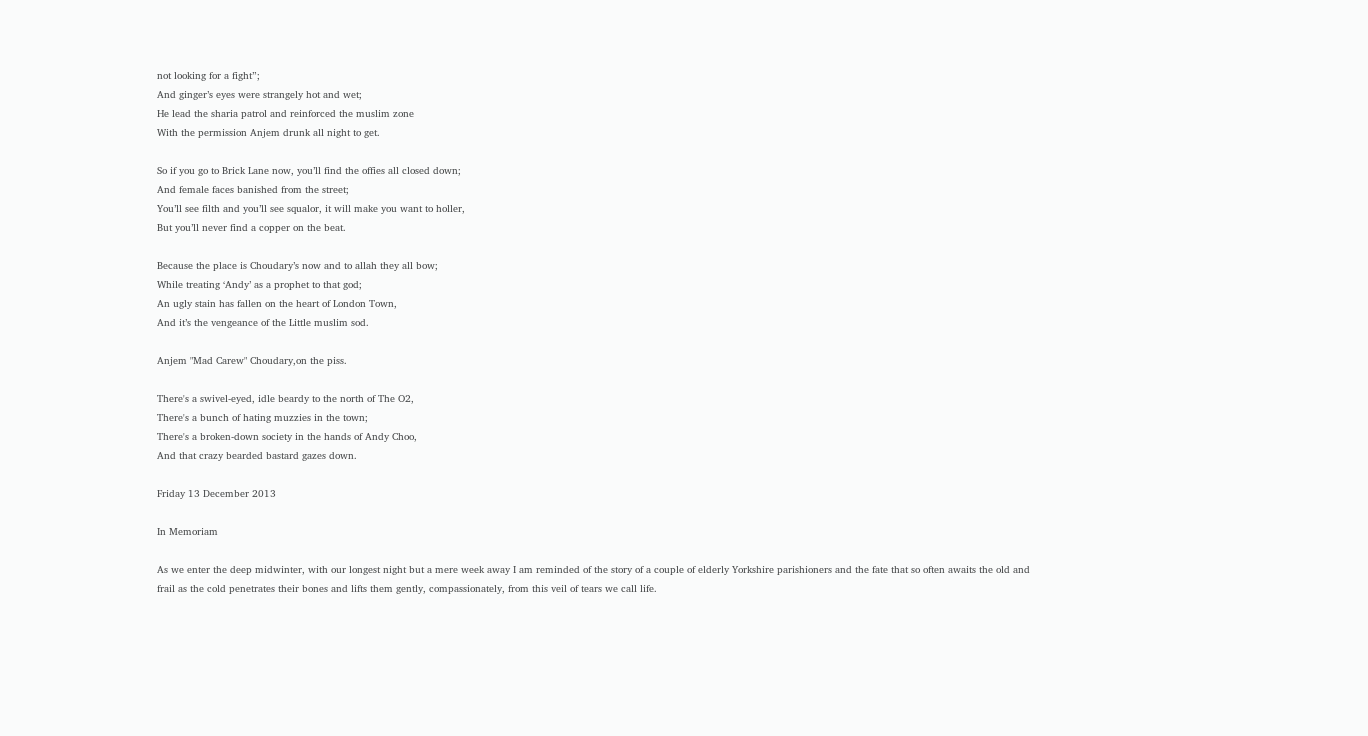not looking for a fight”;
And ginger’s eyes were strangely hot and wet;
He lead the sharia patrol and reinforced the muslim zone
With the permission Anjem drunk all night to get.

So if you go to Brick Lane now, you’ll find the offies all closed down;
And female faces banished from the street;
You’ll see filth and you’ll see squalor, it will make you want to holler,
But you’ll never find a copper on the beat.

Because the place is Choudary’s now and to allah they all bow;
While treating ‘Andy’ as a prophet to that god;
An ugly stain has fallen on the heart of London Town,
And it’s the vengeance of the Little muslim sod.

Anjem "Mad Carew" Choudary,on the piss.

There's a swivel-eyed, idle beardy to the north of The O2,
There's a bunch of hating muzzies in the town;
There's a broken-down society in the hands of Andy Choo,
And that crazy bearded bastard gazes down.

Friday 13 December 2013

In Memoriam

As we enter the deep midwinter, with our longest night but a mere week away I am reminded of the story of a couple of elderly Yorkshire parishioners and the fate that so often awaits the old and frail as the cold penetrates their bones and lifts them gently, compassionately, from this veil of tears we call life.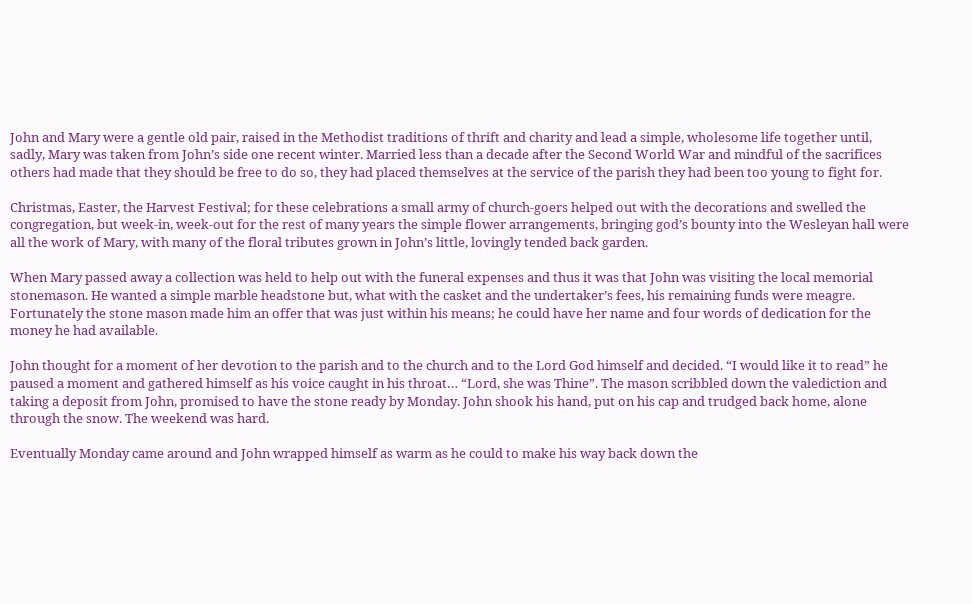John and Mary were a gentle old pair, raised in the Methodist traditions of thrift and charity and lead a simple, wholesome life together until, sadly, Mary was taken from John’s side one recent winter. Married less than a decade after the Second World War and mindful of the sacrifices others had made that they should be free to do so, they had placed themselves at the service of the parish they had been too young to fight for.

Christmas, Easter, the Harvest Festival; for these celebrations a small army of church-goers helped out with the decorations and swelled the congregation, but week-in, week-out for the rest of many years the simple flower arrangements, bringing god’s bounty into the Wesleyan hall were all the work of Mary, with many of the floral tributes grown in John’s little, lovingly tended back garden.

When Mary passed away a collection was held to help out with the funeral expenses and thus it was that John was visiting the local memorial stonemason. He wanted a simple marble headstone but, what with the casket and the undertaker’s fees, his remaining funds were meagre. Fortunately the stone mason made him an offer that was just within his means; he could have her name and four words of dedication for the money he had available.

John thought for a moment of her devotion to the parish and to the church and to the Lord God himself and decided. “I would like it to read” he paused a moment and gathered himself as his voice caught in his throat… “Lord, she was Thine”. The mason scribbled down the valediction and taking a deposit from John, promised to have the stone ready by Monday. John shook his hand, put on his cap and trudged back home, alone through the snow. The weekend was hard.

Eventually Monday came around and John wrapped himself as warm as he could to make his way back down the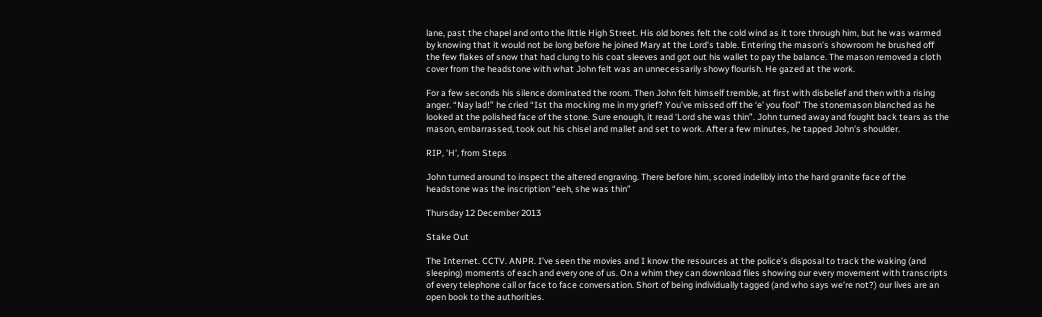lane, past the chapel and onto the little High Street. His old bones felt the cold wind as it tore through him, but he was warmed by knowing that it would not be long before he joined Mary at the Lord’s table. Entering the mason’s showroom he brushed off the few flakes of snow that had clung to his coat sleeves and got out his wallet to pay the balance. The mason removed a cloth cover from the headstone with what John felt was an unnecessarily showy flourish. He gazed at the work.

For a few seconds his silence dominated the room. Then John felt himself tremble, at first with disbelief and then with a rising anger. “Nay lad!” he cried “Ist tha mocking me in my grief? You’ve missed off the ‘e’ you fool” The stonemason blanched as he looked at the polished face of the stone. Sure enough, it read ‘Lord she was thin”. John turned away and fought back tears as the mason, embarrassed, took out his chisel and mallet and set to work. After a few minutes, he tapped John’s shoulder.

RIP, 'H', from Steps

John turned around to inspect the altered engraving. There before him, scored indelibly into the hard granite face of the headstone was the inscription “eeh, she was thin”

Thursday 12 December 2013

Stake Out

The Internet. CCTV. ANPR. I’ve seen the movies and I know the resources at the police’s disposal to track the waking (and sleeping) moments of each and every one of us. On a whim they can download files showing our every movement with transcripts of every telephone call or face to face conversation. Short of being individually tagged (and who says we’re not?) our lives are an open book to the authorities.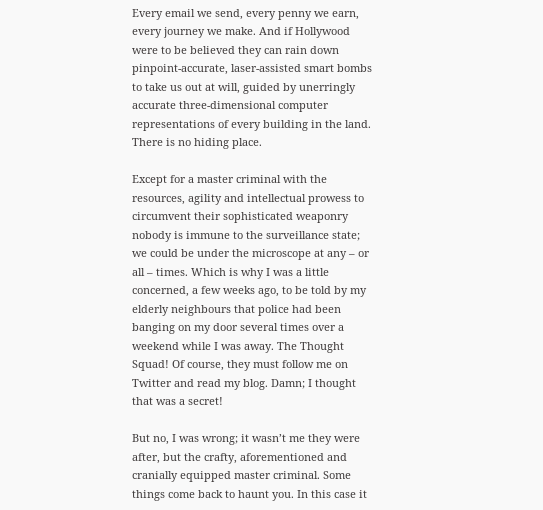Every email we send, every penny we earn, every journey we make. And if Hollywood were to be believed they can rain down pinpoint-accurate, laser-assisted smart bombs to take us out at will, guided by unerringly accurate three-dimensional computer representations of every building in the land. There is no hiding place.

Except for a master criminal with the resources, agility and intellectual prowess to circumvent their sophisticated weaponry nobody is immune to the surveillance state; we could be under the microscope at any – or all – times. Which is why I was a little concerned, a few weeks ago, to be told by my elderly neighbours that police had been banging on my door several times over a weekend while I was away. The Thought Squad! Of course, they must follow me on Twitter and read my blog. Damn; I thought that was a secret!

But no, I was wrong; it wasn’t me they were after, but the crafty, aforementioned and cranially equipped master criminal. Some things come back to haunt you. In this case it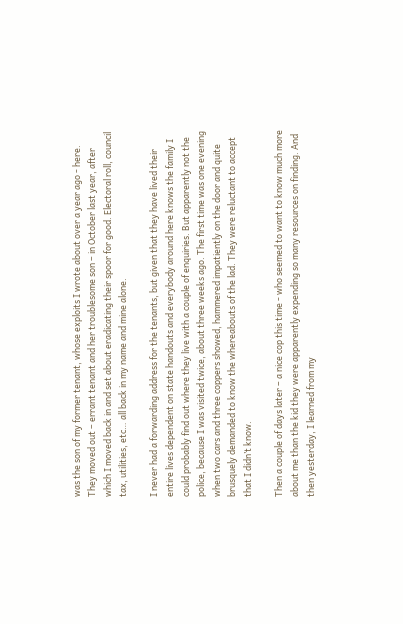was the son of my former tenant, whose exploits I wrote about over a year ago - here. They moved out – errant tenant and her troublesome son – in October last year, after which I moved back in and set about eradicating their spoor for good. Electoral roll, council tax, utilities, etc… all back in my name and mine alone.

I never had a forwarding address for the tenants, but given that they have lived their entire lives dependent on state handouts and everybody around here knows the family I could probably find out where they live with a couple of enquiries. But apparently not the police, because I was visited twice, about three weeks ago. The first time was one evening when two cars and three coppers showed, hammered impatiently on the door and quite brusquely demanded to know the whereabouts of the lad. They were reluctant to accept that I didn’t know.

Then a couple of days later – a nice cop this time - who seemed to want to know much more about me than the kid they were apparently expending so many resources on finding. And then yesterday, I learned from my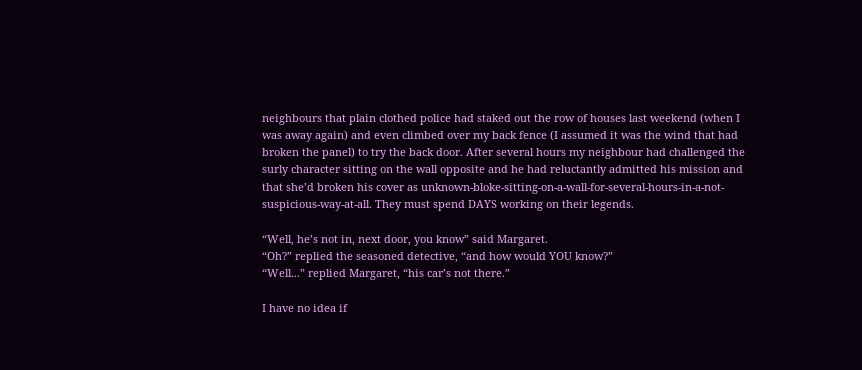neighbours that plain clothed police had staked out the row of houses last weekend (when I was away again) and even climbed over my back fence (I assumed it was the wind that had broken the panel) to try the back door. After several hours my neighbour had challenged the surly character sitting on the wall opposite and he had reluctantly admitted his mission and that she’d broken his cover as unknown-bloke-sitting-on-a-wall-for-several-hours-in-a-not-suspicious-way-at-all. They must spend DAYS working on their legends.

“Well, he’s not in, next door, you know” said Margaret.
“Oh?” replied the seasoned detective, “and how would YOU know?”
“Well...” replied Margaret, “his car’s not there.”

I have no idea if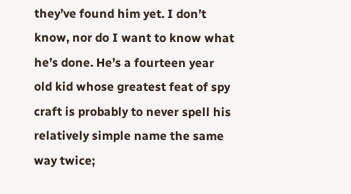they’ve found him yet. I don’t know, nor do I want to know what he’s done. He’s a fourteen year old kid whose greatest feat of spy craft is probably to never spell his relatively simple name the same way twice;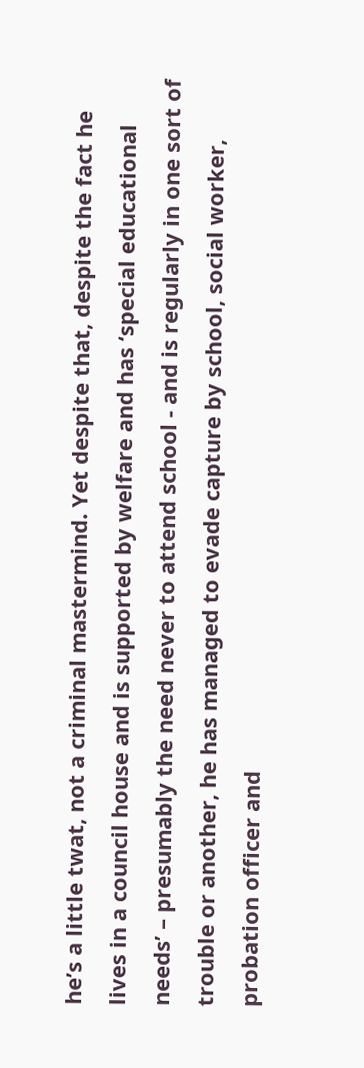he’s a little twat, not a criminal mastermind. Yet despite that, despite the fact he lives in a council house and is supported by welfare and has ‘special educational needs’ – presumably the need never to attend school - and is regularly in one sort of trouble or another, he has managed to evade capture by school, social worker, probation officer and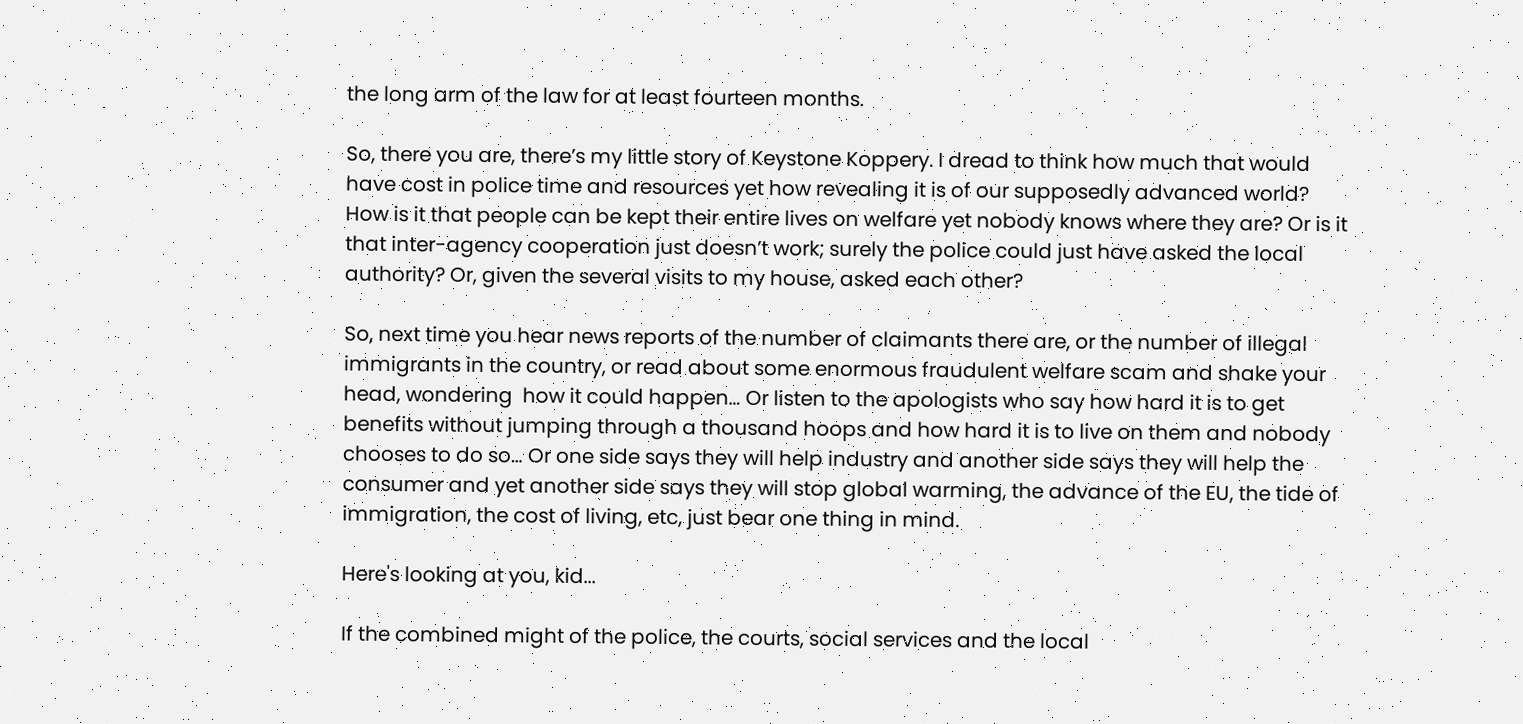the long arm of the law for at least fourteen months.

So, there you are, there’s my little story of Keystone Koppery. I dread to think how much that would have cost in police time and resources yet how revealing it is of our supposedly advanced world? How is it that people can be kept their entire lives on welfare yet nobody knows where they are? Or is it that inter-agency cooperation just doesn’t work; surely the police could just have asked the local authority? Or, given the several visits to my house, asked each other?

So, next time you hear news reports of the number of claimants there are, or the number of illegal immigrants in the country, or read about some enormous fraudulent welfare scam and shake your head, wondering  how it could happen… Or listen to the apologists who say how hard it is to get benefits without jumping through a thousand hoops and how hard it is to live on them and nobody chooses to do so… Or one side says they will help industry and another side says they will help the consumer and yet another side says they will stop global warming, the advance of the EU, the tide of immigration, the cost of living, etc, just bear one thing in mind.

Here's looking at you, kid...

If the combined might of the police, the courts, social services and the local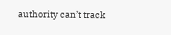authority can’t track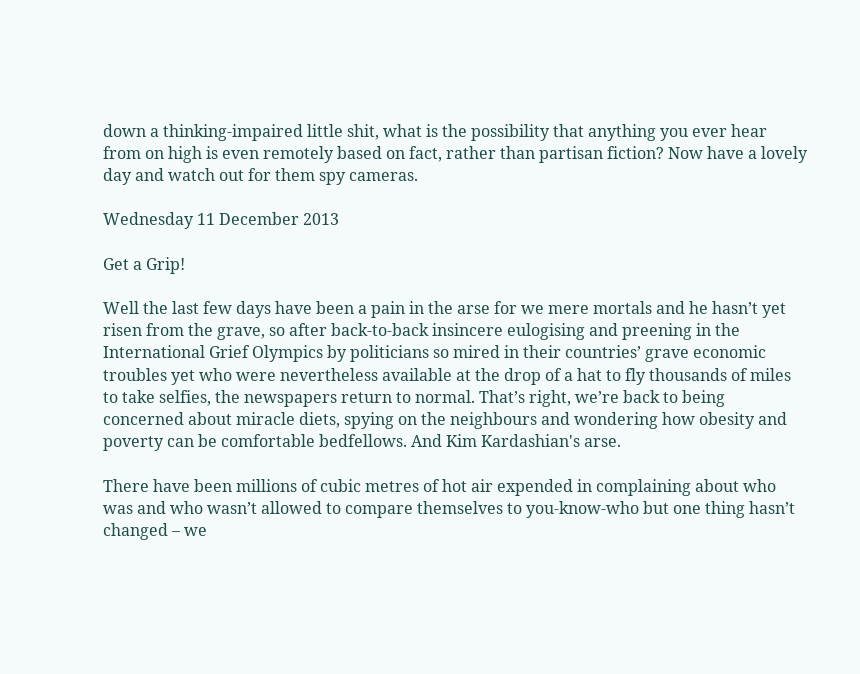down a thinking-impaired little shit, what is the possibility that anything you ever hear from on high is even remotely based on fact, rather than partisan fiction? Now have a lovely day and watch out for them spy cameras.

Wednesday 11 December 2013

Get a Grip!

Well the last few days have been a pain in the arse for we mere mortals and he hasn’t yet risen from the grave, so after back-to-back insincere eulogising and preening in the International Grief Olympics by politicians so mired in their countries’ grave economic troubles yet who were nevertheless available at the drop of a hat to fly thousands of miles to take selfies, the newspapers return to normal. That’s right, we’re back to being concerned about miracle diets, spying on the neighbours and wondering how obesity and poverty can be comfortable bedfellows. And Kim Kardashian's arse.

There have been millions of cubic metres of hot air expended in complaining about who was and who wasn’t allowed to compare themselves to you-know-who but one thing hasn’t changed – we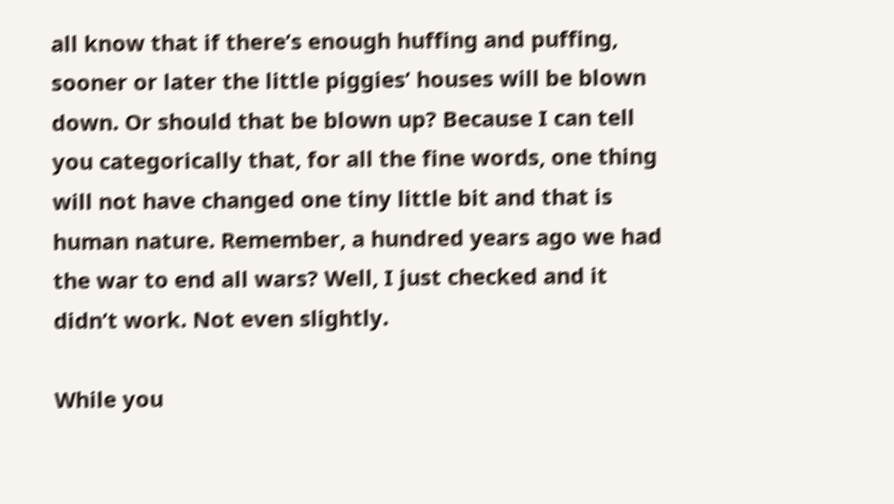all know that if there’s enough huffing and puffing, sooner or later the little piggies’ houses will be blown down. Or should that be blown up? Because I can tell you categorically that, for all the fine words, one thing will not have changed one tiny little bit and that is human nature. Remember, a hundred years ago we had the war to end all wars? Well, I just checked and it didn’t work. Not even slightly.

While you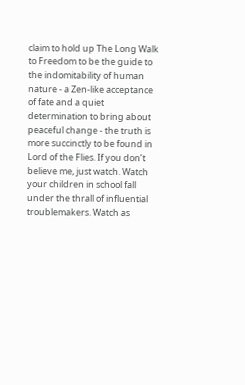claim to hold up The Long Walk to Freedom to be the guide to the indomitability of human nature - a Zen-like acceptance of fate and a quiet determination to bring about peaceful change - the truth is more succinctly to be found in Lord of the Flies. If you don’t believe me, just watch. Watch your children in school fall under the thrall of influential troublemakers. Watch as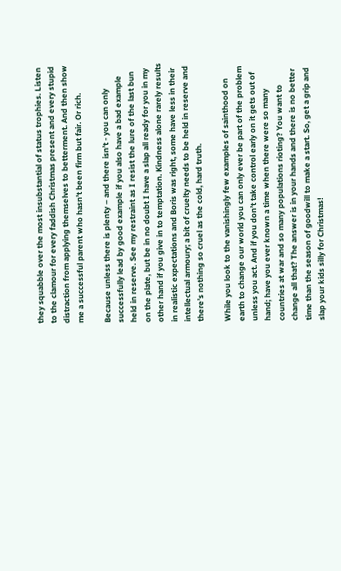they squabble over the most insubstantial of status trophies. Listen to the clamour for every faddish Christmas present and every stupid distraction from applying themselves to betterment. And then show me a successful parent who hasn’t been firm but fair. Or rich.

Because unless there is plenty – and there isn’t - you can only successfully lead by good example if you also have a bad example held in reserve. See my restraint as I resist the lure of the last bun on the plate, but be in no doubt I have a slap all ready for you in my other hand if you give in to temptation. Kindness alone rarely results in realistic expectations and Boris was right, some have less in their intellectual armoury; a bit of cruelty needs to be held in reserve and there’s nothing so cruel as the cold, hard truth.

While you look to the vanishingly few examples of sainthood on earth to change our world you can only ever be part of the problem unless you act. And if you don’t take control early on it gets out of hand; have you ever known a time when there were so many countries at war and so many populations rioting? You want to change all that? The answer is in your hands and there is no better time than the season of goodwill to make a start. So, get a grip and slap your kids silly for Christmas!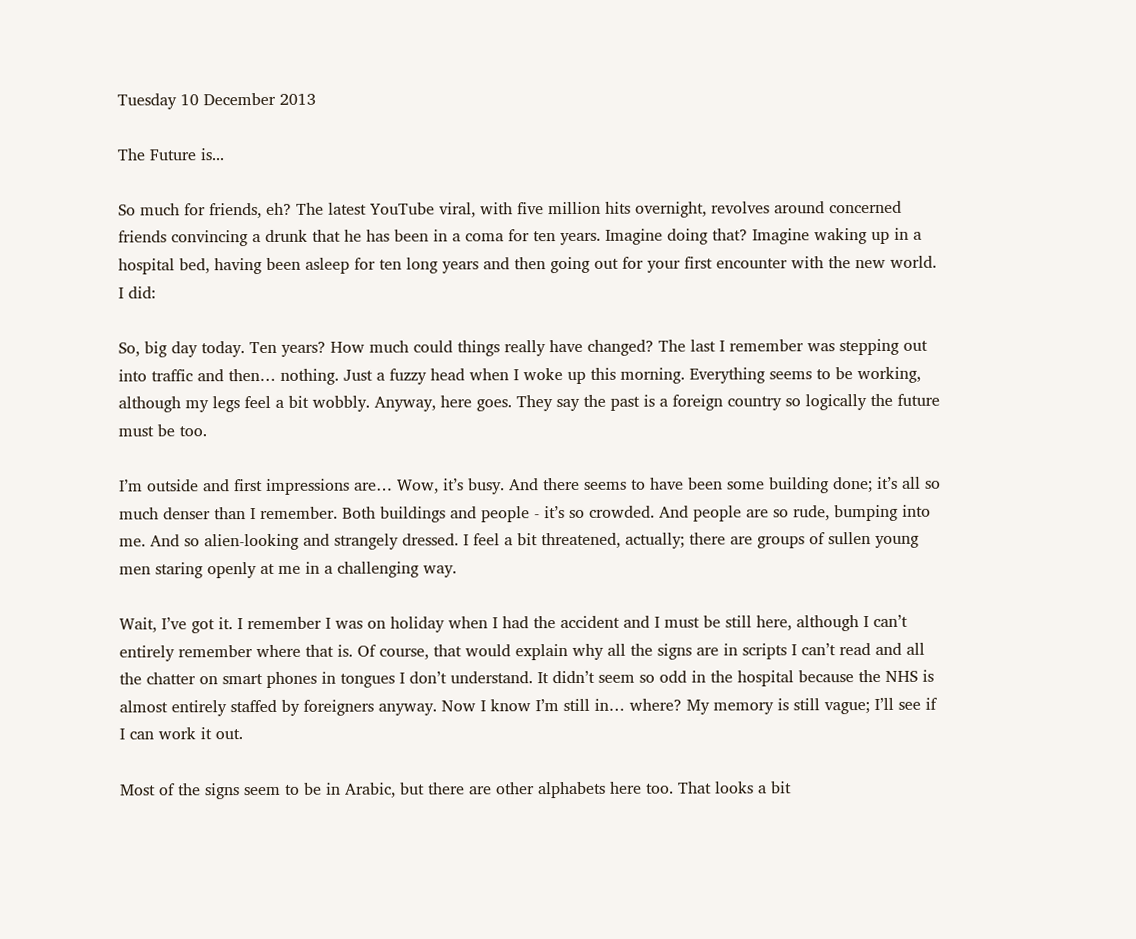Tuesday 10 December 2013

The Future is...

So much for friends, eh? The latest YouTube viral, with five million hits overnight, revolves around concerned friends convincing a drunk that he has been in a coma for ten years. Imagine doing that? Imagine waking up in a hospital bed, having been asleep for ten long years and then going out for your first encounter with the new world. I did:

So, big day today. Ten years? How much could things really have changed? The last I remember was stepping out into traffic and then… nothing. Just a fuzzy head when I woke up this morning. Everything seems to be working, although my legs feel a bit wobbly. Anyway, here goes. They say the past is a foreign country so logically the future must be too.

I’m outside and first impressions are… Wow, it’s busy. And there seems to have been some building done; it’s all so much denser than I remember. Both buildings and people - it’s so crowded. And people are so rude, bumping into me. And so alien-looking and strangely dressed. I feel a bit threatened, actually; there are groups of sullen young men staring openly at me in a challenging way.

Wait, I’ve got it. I remember I was on holiday when I had the accident and I must be still here, although I can’t entirely remember where that is. Of course, that would explain why all the signs are in scripts I can’t read and all the chatter on smart phones in tongues I don’t understand. It didn’t seem so odd in the hospital because the NHS is almost entirely staffed by foreigners anyway. Now I know I’m still in… where? My memory is still vague; I’ll see if I can work it out.

Most of the signs seem to be in Arabic, but there are other alphabets here too. That looks a bit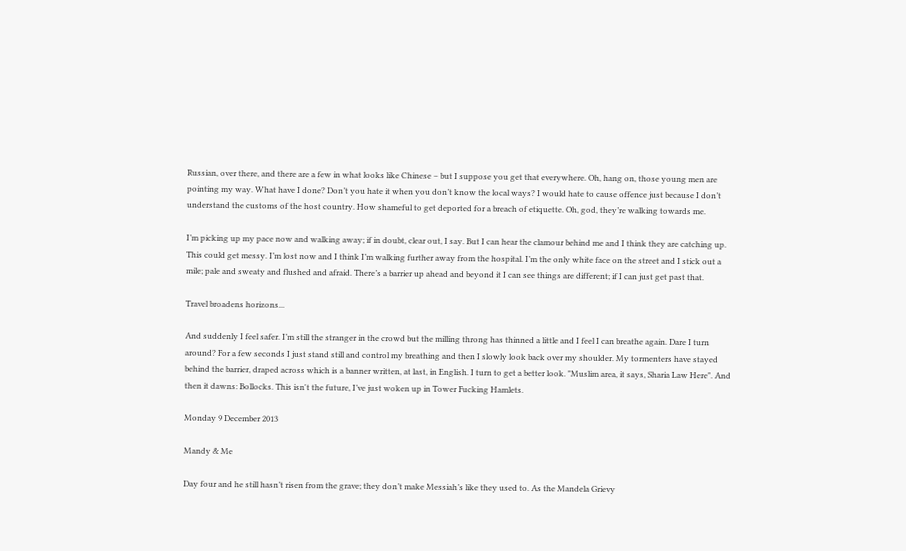Russian, over there, and there are a few in what looks like Chinese – but I suppose you get that everywhere. Oh, hang on, those young men are pointing my way. What have I done? Don’t you hate it when you don’t know the local ways? I would hate to cause offence just because I don’t understand the customs of the host country. How shameful to get deported for a breach of etiquette. Oh, god, they’re walking towards me.

I’m picking up my pace now and walking away; if in doubt, clear out, I say. But I can hear the clamour behind me and I think they are catching up. This could get messy. I’m lost now and I think I’m walking further away from the hospital. I’m the only white face on the street and I stick out a mile; pale and sweaty and flushed and afraid. There’s a barrier up ahead and beyond it I can see things are different; if I can just get past that.

Travel broadens horizons...

And suddenly I feel safer. I’m still the stranger in the crowd but the milling throng has thinned a little and I feel I can breathe again. Dare I turn around? For a few seconds I just stand still and control my breathing and then I slowly look back over my shoulder. My tormenters have stayed behind the barrier, draped across which is a banner written, at last, in English. I turn to get a better look. "Muslim area, it says, Sharia Law Here". And then it dawns: Bollocks. This isn't the future, I’ve just woken up in Tower Fucking Hamlets.

Monday 9 December 2013

Mandy & Me

Day four and he still hasn’t risen from the grave; they don’t make Messiah’s like they used to. As the Mandela Grievy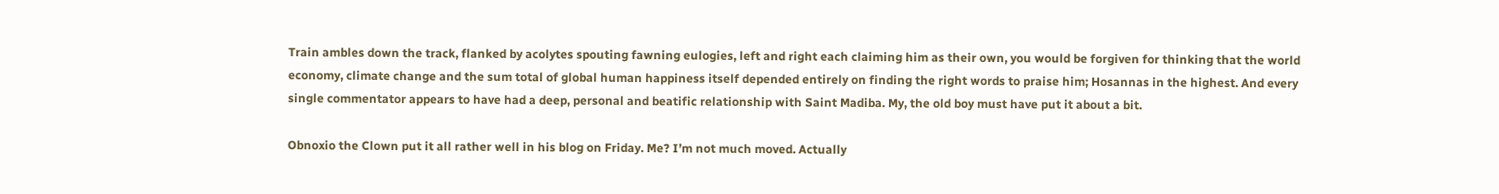Train ambles down the track, flanked by acolytes spouting fawning eulogies, left and right each claiming him as their own, you would be forgiven for thinking that the world economy, climate change and the sum total of global human happiness itself depended entirely on finding the right words to praise him; Hosannas in the highest. And every single commentator appears to have had a deep, personal and beatific relationship with Saint Madiba. My, the old boy must have put it about a bit.

Obnoxio the Clown put it all rather well in his blog on Friday. Me? I’m not much moved. Actually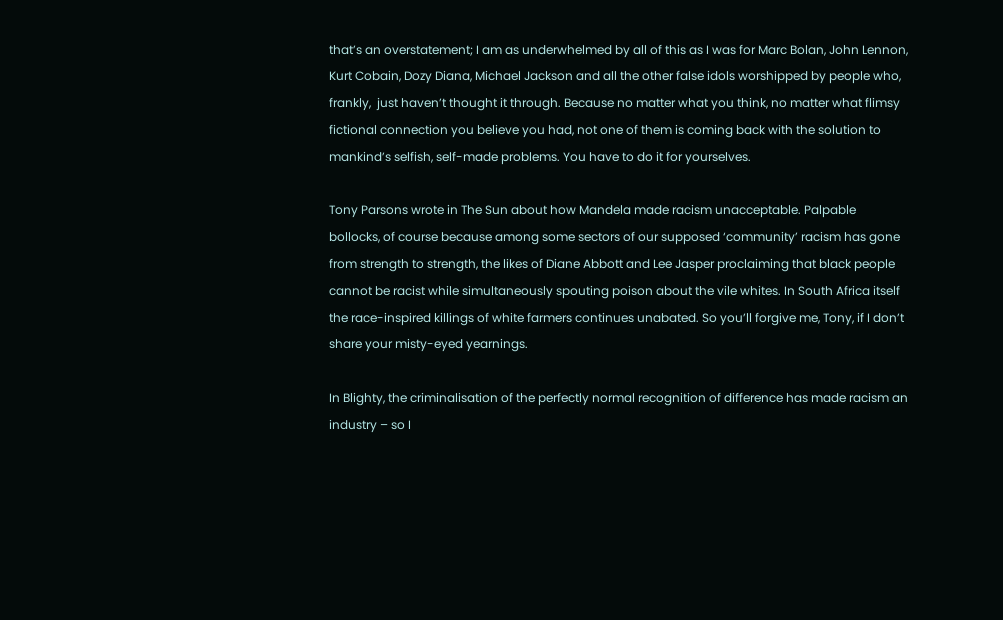that’s an overstatement; I am as underwhelmed by all of this as I was for Marc Bolan, John Lennon, Kurt Cobain, Dozy Diana, Michael Jackson and all the other false idols worshipped by people who, frankly,  just haven’t thought it through. Because no matter what you think, no matter what flimsy fictional connection you believe you had, not one of them is coming back with the solution to mankind’s selfish, self-made problems. You have to do it for yourselves.

Tony Parsons wrote in The Sun about how Mandela made racism unacceptable. Palpable bollocks, of course because among some sectors of our supposed ‘community’ racism has gone from strength to strength, the likes of Diane Abbott and Lee Jasper proclaiming that black people cannot be racist while simultaneously spouting poison about the vile whites. In South Africa itself the race-inspired killings of white farmers continues unabated. So you’ll forgive me, Tony, if I don’t share your misty-eyed yearnings.

In Blighty, the criminalisation of the perfectly normal recognition of difference has made racism an industry – so I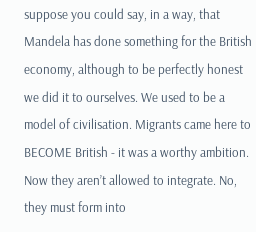suppose you could say, in a way, that Mandela has done something for the British economy, although to be perfectly honest we did it to ourselves. We used to be a model of civilisation. Migrants came here to BECOME British - it was a worthy ambition. Now they aren’t allowed to integrate. No, they must form into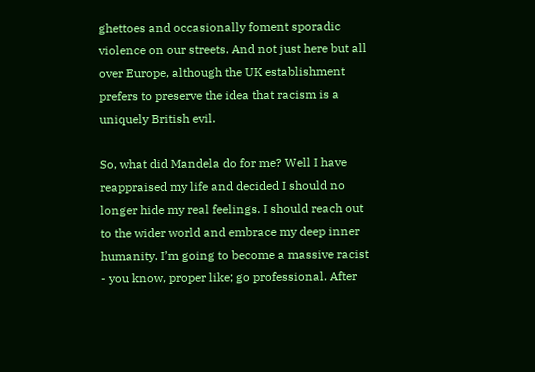ghettoes and occasionally foment sporadic violence on our streets. And not just here but all over Europe, although the UK establishment prefers to preserve the idea that racism is a uniquely British evil.

So, what did Mandela do for me? Well I have reappraised my life and decided I should no longer hide my real feelings. I should reach out to the wider world and embrace my deep inner humanity. I’m going to become a massive racist - you know, proper like; go professional. After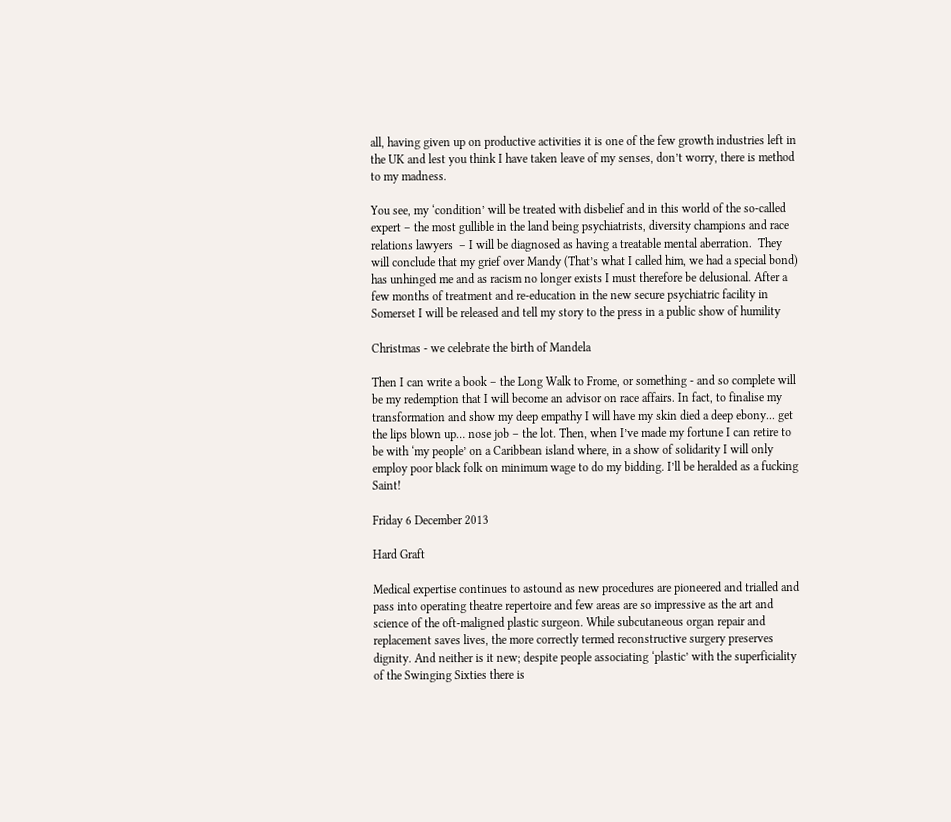all, having given up on productive activities it is one of the few growth industries left in the UK and lest you think I have taken leave of my senses, don’t worry, there is method to my madness.

You see, my ‘condition’ will be treated with disbelief and in this world of the so-called expert – the most gullible in the land being psychiatrists, diversity champions and race relations lawyers  – I will be diagnosed as having a treatable mental aberration.  They will conclude that my grief over Mandy (That’s what I called him, we had a special bond) has unhinged me and as racism no longer exists I must therefore be delusional. After a few months of treatment and re-education in the new secure psychiatric facility in Somerset I will be released and tell my story to the press in a public show of humility

Christmas - we celebrate the birth of Mandela

Then I can write a book – the Long Walk to Frome, or something - and so complete will be my redemption that I will become an advisor on race affairs. In fact, to finalise my transformation and show my deep empathy I will have my skin died a deep ebony... get the lips blown up… nose job – the lot. Then, when I’ve made my fortune I can retire to be with ‘my people’ on a Caribbean island where, in a show of solidarity I will only employ poor black folk on minimum wage to do my bidding. I’ll be heralded as a fucking Saint!

Friday 6 December 2013

Hard Graft

Medical expertise continues to astound as new procedures are pioneered and trialled and pass into operating theatre repertoire and few areas are so impressive as the art and science of the oft-maligned plastic surgeon. While subcutaneous organ repair and replacement saves lives, the more correctly termed reconstructive surgery preserves dignity. And neither is it new; despite people associating ‘plastic’ with the superficiality of the Swinging Sixties there is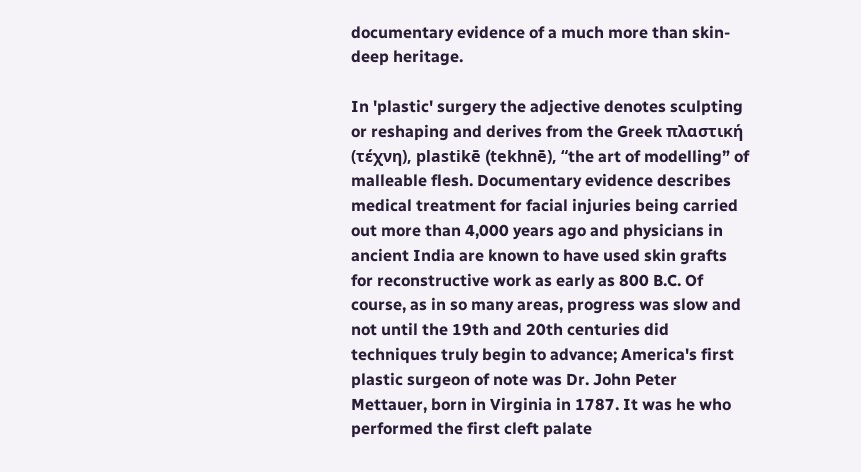documentary evidence of a much more than skin-deep heritage.

In 'plastic' surgery the adjective denotes sculpting or reshaping and derives from the Greek πλαστική (τέχνη), plastikē (tekhnē), “the art of modelling” of malleable flesh. Documentary evidence describes medical treatment for facial injuries being carried out more than 4,000 years ago and physicians in ancient India are known to have used skin grafts for reconstructive work as early as 800 B.C. Of course, as in so many areas, progress was slow and not until the 19th and 20th centuries did techniques truly begin to advance; America's first plastic surgeon of note was Dr. John Peter Mettauer, born in Virginia in 1787. It was he who performed the first cleft palate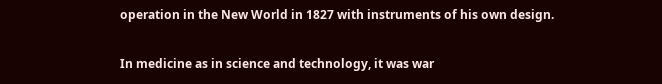operation in the New World in 1827 with instruments of his own design.

In medicine as in science and technology, it was war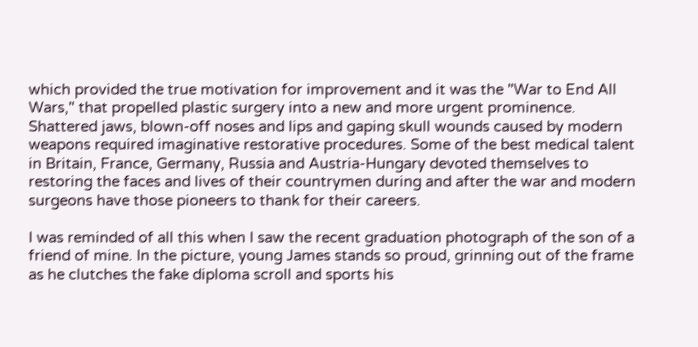which provided the true motivation for improvement and it was the "War to End All Wars," that propelled plastic surgery into a new and more urgent prominence. Shattered jaws, blown-off noses and lips and gaping skull wounds caused by modern weapons required imaginative restorative procedures. Some of the best medical talent in Britain, France, Germany, Russia and Austria-Hungary devoted themselves to restoring the faces and lives of their countrymen during and after the war and modern surgeons have those pioneers to thank for their careers.

I was reminded of all this when I saw the recent graduation photograph of the son of a friend of mine. In the picture, young James stands so proud, grinning out of the frame as he clutches the fake diploma scroll and sports his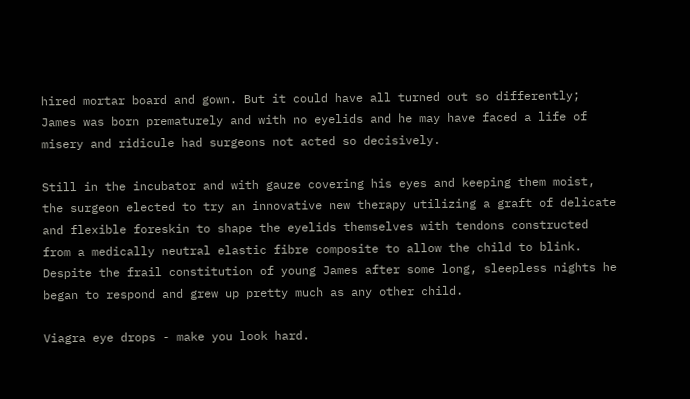hired mortar board and gown. But it could have all turned out so differently; James was born prematurely and with no eyelids and he may have faced a life of misery and ridicule had surgeons not acted so decisively.

Still in the incubator and with gauze covering his eyes and keeping them moist, the surgeon elected to try an innovative new therapy utilizing a graft of delicate and flexible foreskin to shape the eyelids themselves with tendons constructed from a medically neutral elastic fibre composite to allow the child to blink. Despite the frail constitution of young James after some long, sleepless nights he began to respond and grew up pretty much as any other child.

Viagra eye drops - make you look hard.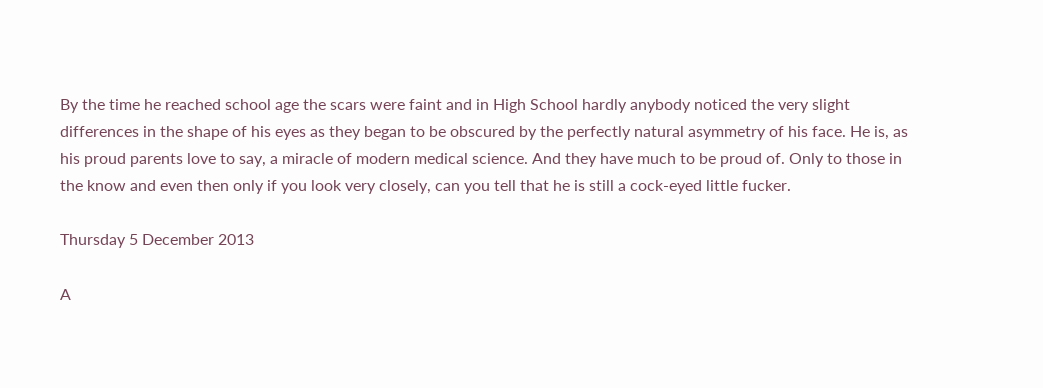By the time he reached school age the scars were faint and in High School hardly anybody noticed the very slight differences in the shape of his eyes as they began to be obscured by the perfectly natural asymmetry of his face. He is, as his proud parents love to say, a miracle of modern medical science. And they have much to be proud of. Only to those in the know and even then only if you look very closely, can you tell that he is still a cock-eyed little fucker.

Thursday 5 December 2013

A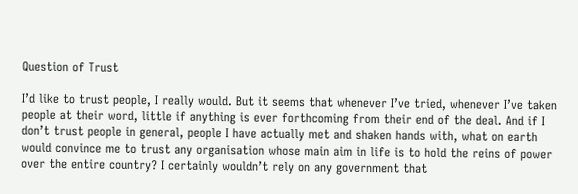Question of Trust

I’d like to trust people, I really would. But it seems that whenever I’ve tried, whenever I’ve taken people at their word, little if anything is ever forthcoming from their end of the deal. And if I don’t trust people in general, people I have actually met and shaken hands with, what on earth would convince me to trust any organisation whose main aim in life is to hold the reins of power over the entire country? I certainly wouldn’t rely on any government that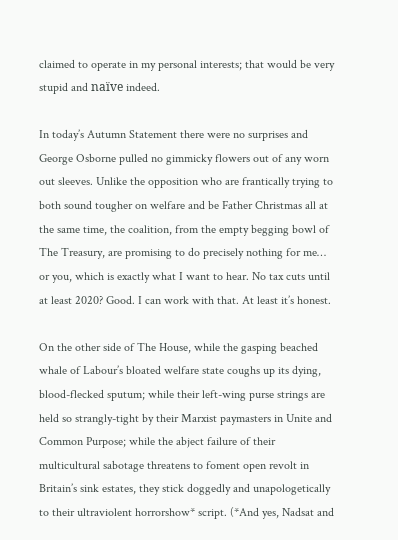claimed to operate in my personal interests; that would be very stupid and naïve indeed.

In today’s Autumn Statement there were no surprises and George Osborne pulled no gimmicky flowers out of any worn out sleeves. Unlike the opposition who are frantically trying to both sound tougher on welfare and be Father Christmas all at the same time, the coalition, from the empty begging bowl of The Treasury, are promising to do precisely nothing for me… or you, which is exactly what I want to hear. No tax cuts until at least 2020? Good. I can work with that. At least it’s honest.

On the other side of The House, while the gasping beached whale of Labour’s bloated welfare state coughs up its dying, blood-flecked sputum; while their left-wing purse strings are held so strangly-tight by their Marxist paymasters in Unite and Common Purpose; while the abject failure of their multicultural sabotage threatens to foment open revolt in Britain’s sink estates, they stick doggedly and unapologetically to their ultraviolent horrorshow* script. (*And yes, Nadsat and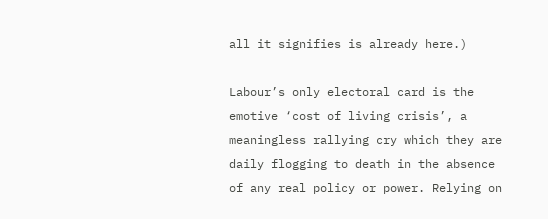all it signifies is already here.)

Labour’s only electoral card is the emotive ‘cost of living crisis’, a meaningless rallying cry which they are daily flogging to death in the absence of any real policy or power. Relying on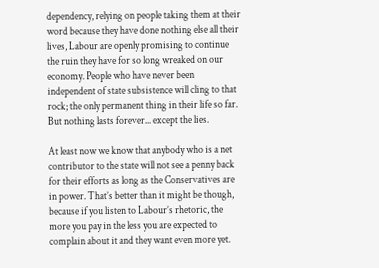dependency, relying on people taking them at their word because they have done nothing else all their lives, Labour are openly promising to continue the ruin they have for so long wreaked on our economy. People who have never been independent of state subsistence will cling to that rock; the only permanent thing in their life so far. But nothing lasts forever... except the lies.

At least now we know that anybody who is a net contributor to the state will not see a penny back for their efforts as long as the Conservatives are in power. That’s better than it might be though, because if you listen to Labour’s rhetoric, the more you pay in the less you are expected to complain about it and they want even more yet.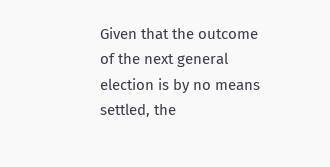Given that the outcome of the next general election is by no means settled, the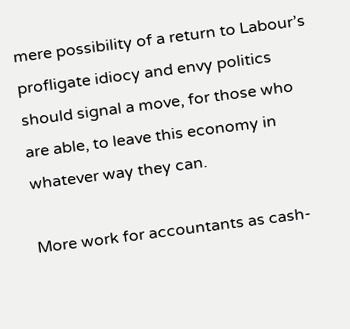mere possibility of a return to Labour’s profligate idiocy and envy politics should signal a move, for those who are able, to leave this economy in whatever way they can.

More work for accountants as cash-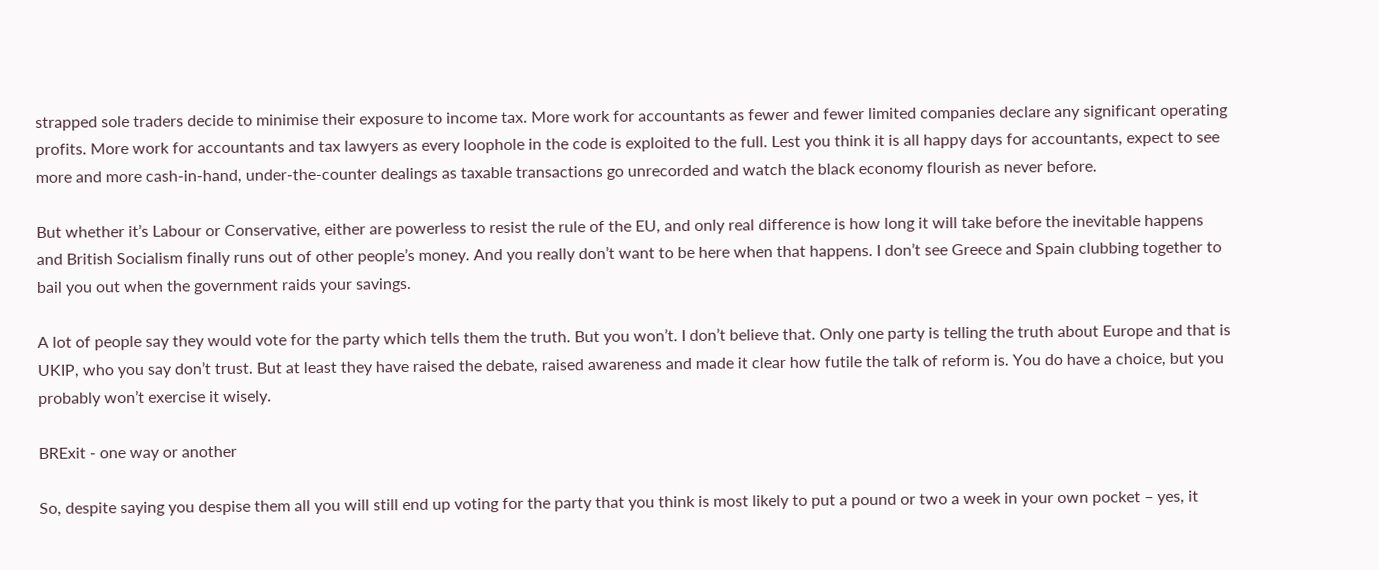strapped sole traders decide to minimise their exposure to income tax. More work for accountants as fewer and fewer limited companies declare any significant operating profits. More work for accountants and tax lawyers as every loophole in the code is exploited to the full. Lest you think it is all happy days for accountants, expect to see more and more cash-in-hand, under-the-counter dealings as taxable transactions go unrecorded and watch the black economy flourish as never before.

But whether it’s Labour or Conservative, either are powerless to resist the rule of the EU, and only real difference is how long it will take before the inevitable happens and British Socialism finally runs out of other people’s money. And you really don’t want to be here when that happens. I don’t see Greece and Spain clubbing together to bail you out when the government raids your savings.

A lot of people say they would vote for the party which tells them the truth. But you won’t. I don’t believe that. Only one party is telling the truth about Europe and that is UKIP, who you say don’t trust. But at least they have raised the debate, raised awareness and made it clear how futile the talk of reform is. You do have a choice, but you probably won’t exercise it wisely.

BRExit - one way or another

So, despite saying you despise them all you will still end up voting for the party that you think is most likely to put a pound or two a week in your own pocket – yes, it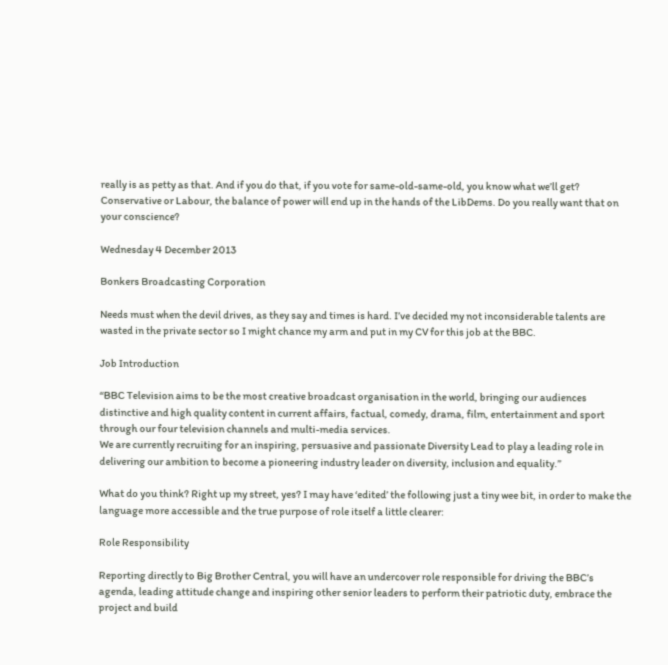really is as petty as that. And if you do that, if you vote for same-old-same-old, you know what we’ll get? Conservative or Labour, the balance of power will end up in the hands of the LibDems. Do you really want that on your conscience?

Wednesday 4 December 2013

Bonkers Broadcasting Corporation

Needs must when the devil drives, as they say and times is hard. I’ve decided my not inconsiderable talents are wasted in the private sector so I might chance my arm and put in my CV for this job at the BBC.

Job Introduction

“BBC Television aims to be the most creative broadcast organisation in the world, bringing our audiences distinctive and high quality content in current affairs, factual, comedy, drama, film, entertainment and sport through our four television channels and multi-media services.
We are currently recruiting for an inspiring, persuasive and passionate Diversity Lead to play a leading role in delivering our ambition to become a pioneering industry leader on diversity, inclusion and equality.”

What do you think? Right up my street, yes? I may have ‘edited’ the following just a tiny wee bit, in order to make the language more accessible and the true purpose of role itself a little clearer:

Role Responsibility

Reporting directly to Big Brother Central, you will have an undercover role responsible for driving the BBC’s agenda, leading attitude change and inspiring other senior leaders to perform their patriotic duty, embrace the project and build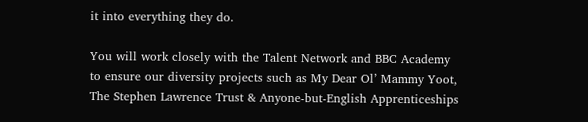it into everything they do.

You will work closely with the Talent Network and BBC Academy to ensure our diversity projects such as My Dear Ol’ Mammy Yoot, The Stephen Lawrence Trust & Anyone-but-English Apprenticeships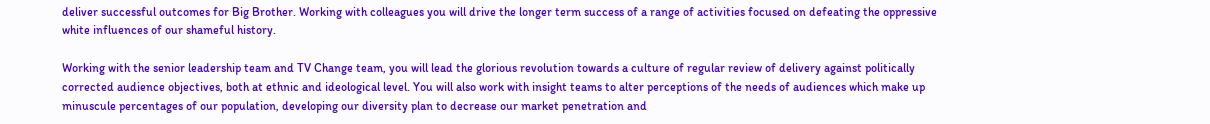deliver successful outcomes for Big Brother. Working with colleagues you will drive the longer term success of a range of activities focused on defeating the oppressive white influences of our shameful history.

Working with the senior leadership team and TV Change team, you will lead the glorious revolution towards a culture of regular review of delivery against politically corrected audience objectives, both at ethnic and ideological level. You will also work with insight teams to alter perceptions of the needs of audiences which make up minuscule percentages of our population, developing our diversity plan to decrease our market penetration and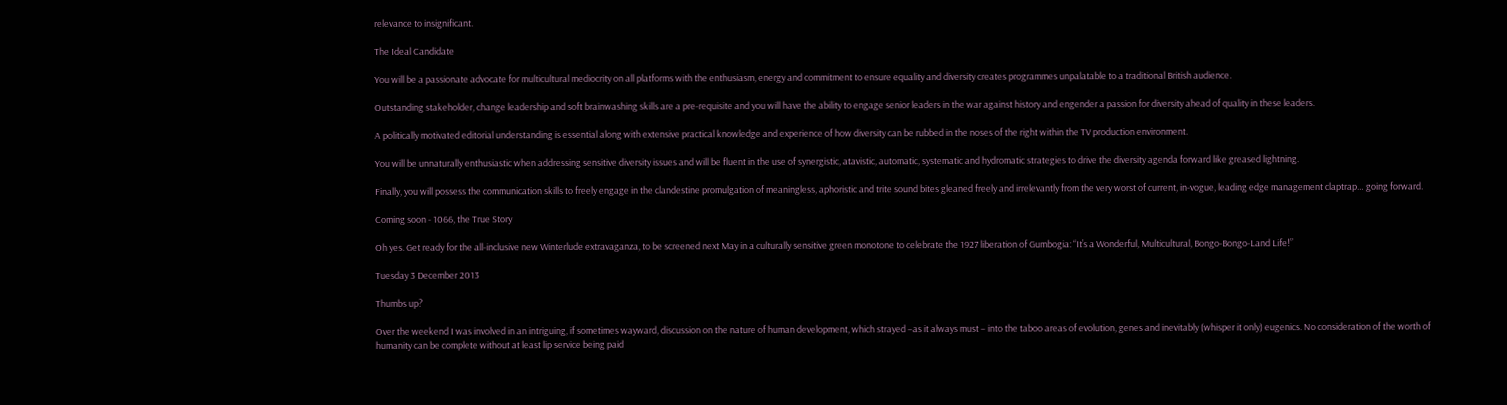relevance to insignificant.

The Ideal Candidate

You will be a passionate advocate for multicultural mediocrity on all platforms with the enthusiasm, energy and commitment to ensure equality and diversity creates programmes unpalatable to a traditional British audience.

Outstanding stakeholder, change leadership and soft brainwashing skills are a pre-requisite and you will have the ability to engage senior leaders in the war against history and engender a passion for diversity ahead of quality in these leaders.

A politically motivated editorial understanding is essential along with extensive practical knowledge and experience of how diversity can be rubbed in the noses of the right within the TV production environment.

You will be unnaturally enthusiastic when addressing sensitive diversity issues and will be fluent in the use of synergistic, atavistic, automatic, systematic and hydromatic strategies to drive the diversity agenda forward like greased lightning.

Finally, you will possess the communication skills to freely engage in the clandestine promulgation of meaningless, aphoristic and trite sound bites gleaned freely and irrelevantly from the very worst of current, in-vogue, leading edge management claptrap… going forward.

Coming soon - 1066, the True Story

Oh yes. Get ready for the all-inclusive new Winterlude extravaganza, to be screened next May in a culturally sensitive green monotone to celebrate the 1927 liberation of Gumbogia: “It’s a Wonderful, Multicultural, Bongo-Bongo-Land Life!”

Tuesday 3 December 2013

Thumbs up?

Over the weekend I was involved in an intriguing, if sometimes wayward, discussion on the nature of human development, which strayed –as it always must – into the taboo areas of evolution, genes and inevitably (whisper it only) eugenics. No consideration of the worth of humanity can be complete without at least lip service being paid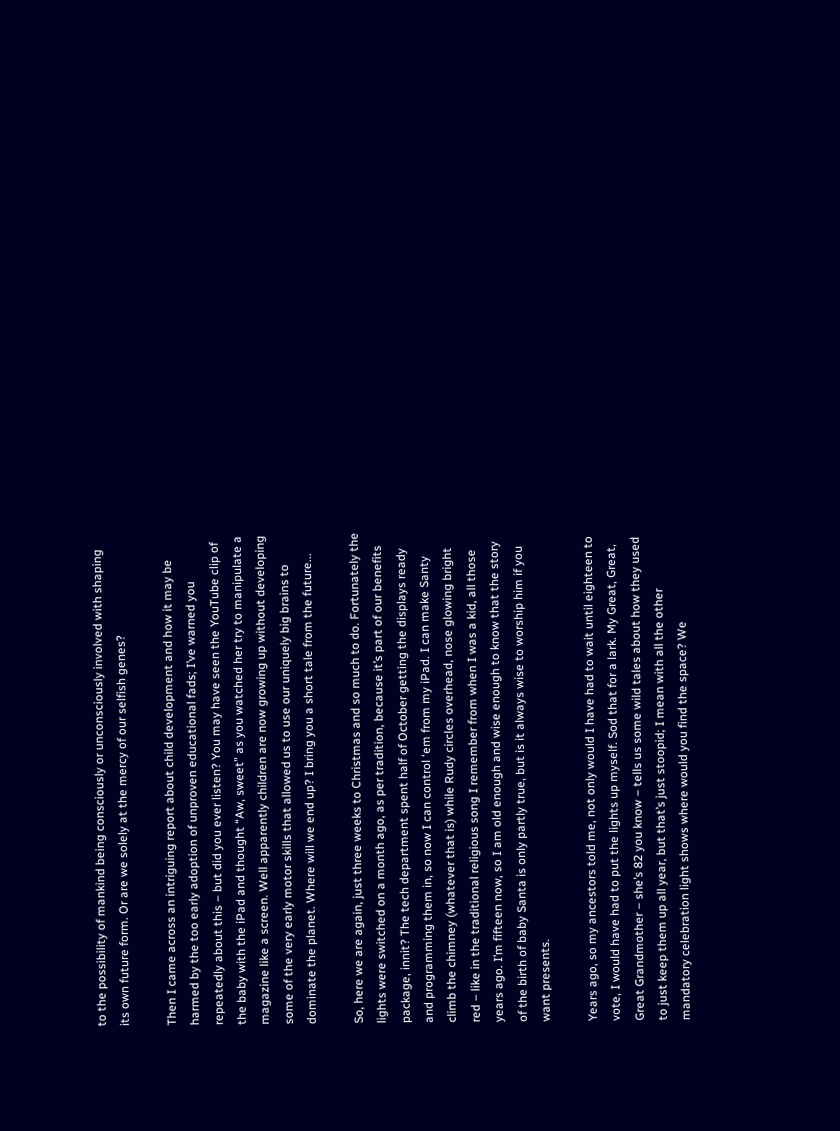to the possibility of mankind being consciously or unconsciously involved with shaping its own future form. Or are we solely at the mercy of our selfish genes?

Then I came across an intriguing report about child development and how it may be harmed by the too early adoption of unproven educational fads; I’ve warned you repeatedly about this – but did you ever listen? You may have seen the YouTube clip of the baby with the iPad and thought “Aw, sweet” as you watched her try to manipulate a magazine like a screen. Well apparently children are now growing up without developing some of the very early motor skills that allowed us to use our uniquely big brains to dominate the planet. Where will we end up? I bring you a short tale from the future...

So, here we are again, just three weeks to Christmas and so much to do. Fortunately the lights were switched on a month ago, as per tradition, because it’s part of our benefits package, innit? The tech department spent half of October getting the displays ready and programming them in, so now I can control ‘em from my iPad. I can make Santy climb the chimney (whatever that is) while Rudy circles overhead, nose glowing bright red – like in the traditional religious song I remember from when I was a kid, all those years ago. I’m fifteen now, so I am old enough and wise enough to know that the story of the birth of baby Santa is only partly true, but is it always wise to worship him if you want presents.

Years ago, so my ancestors told me, not only would I have had to wait until eighteen to vote, I would have had to put the lights up myself. Sod that for a lark. My Great, Great, Great Grandmother – she’s 82 you know – tells us some wild tales about how they used to just keep them up all year, but that’s just stoopid; I mean with all the other mandatory celebration light shows where would you find the space? We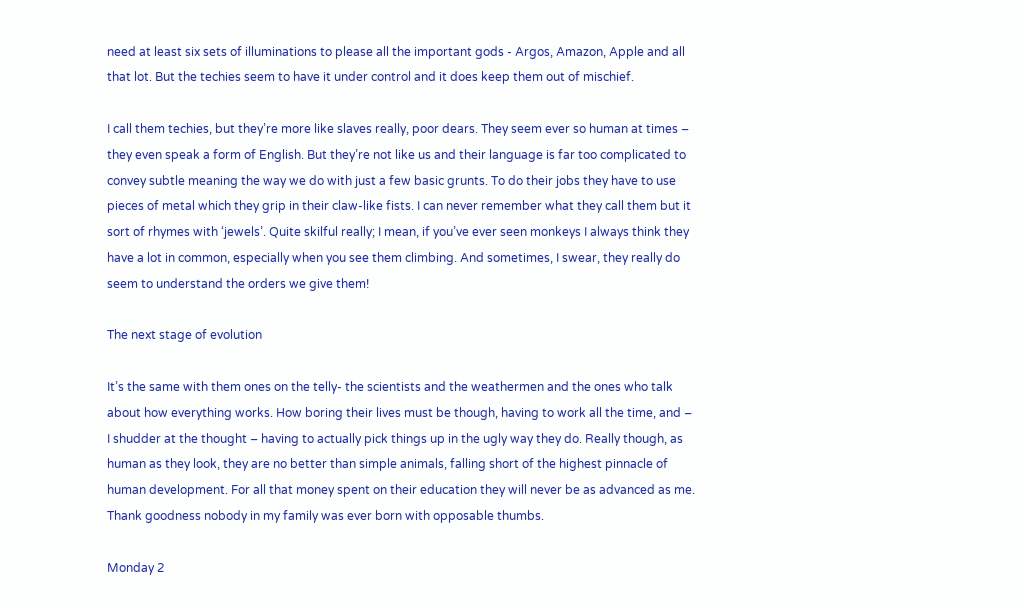need at least six sets of illuminations to please all the important gods - Argos, Amazon, Apple and all that lot. But the techies seem to have it under control and it does keep them out of mischief.

I call them techies, but they’re more like slaves really, poor dears. They seem ever so human at times – they even speak a form of English. But they’re not like us and their language is far too complicated to convey subtle meaning the way we do with just a few basic grunts. To do their jobs they have to use pieces of metal which they grip in their claw-like fists. I can never remember what they call them but it sort of rhymes with ‘jewels’. Quite skilful really; I mean, if you’ve ever seen monkeys I always think they have a lot in common, especially when you see them climbing. And sometimes, I swear, they really do seem to understand the orders we give them!

The next stage of evolution

It’s the same with them ones on the telly- the scientists and the weathermen and the ones who talk about how everything works. How boring their lives must be though, having to work all the time, and – I shudder at the thought – having to actually pick things up in the ugly way they do. Really though, as human as they look, they are no better than simple animals, falling short of the highest pinnacle of human development. For all that money spent on their education they will never be as advanced as me. Thank goodness nobody in my family was ever born with opposable thumbs.

Monday 2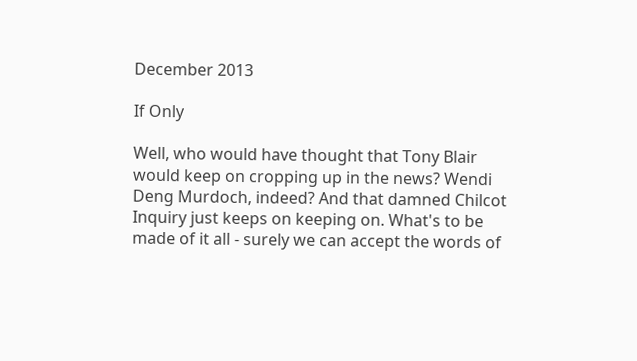December 2013

If Only

Well, who would have thought that Tony Blair would keep on cropping up in the news? Wendi Deng Murdoch, indeed? And that damned Chilcot Inquiry just keeps on keeping on. What's to be made of it all - surely we can accept the words of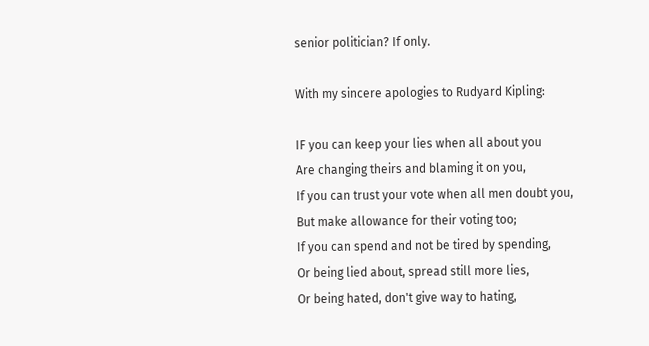senior politician? If only.

With my sincere apologies to Rudyard Kipling:

IF you can keep your lies when all about you
Are changing theirs and blaming it on you,
If you can trust your vote when all men doubt you,
But make allowance for their voting too;
If you can spend and not be tired by spending,
Or being lied about, spread still more lies,
Or being hated, don't give way to hating,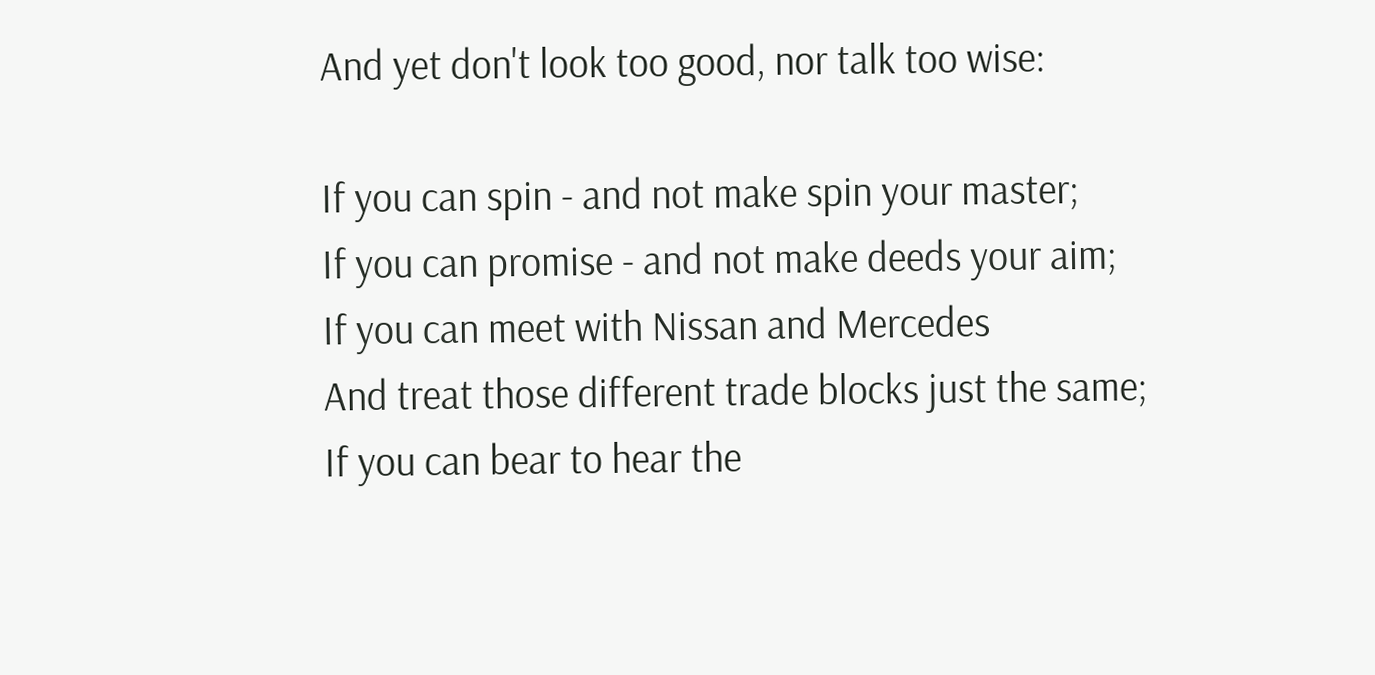And yet don't look too good, nor talk too wise:

If you can spin - and not make spin your master;
If you can promise - and not make deeds your aim;
If you can meet with Nissan and Mercedes
And treat those different trade blocks just the same;
If you can bear to hear the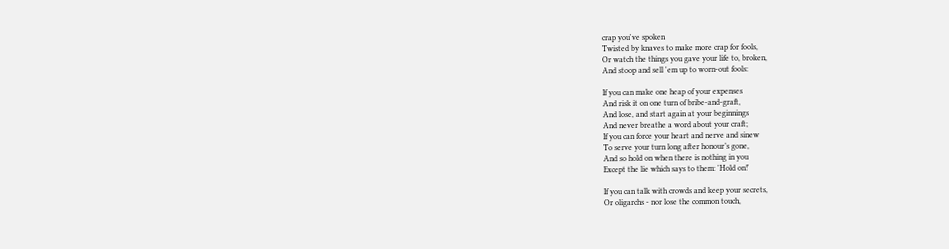crap you've spoken
Twisted by knaves to make more crap for fools,
Or watch the things you gave your life to, broken,
And stoop and sell 'em up to worn-out fools:

If you can make one heap of your expenses
And risk it on one turn of bribe-and-graft,
And lose, and start again at your beginnings
And never breathe a word about your craft;
If you can force your heart and nerve and sinew
To serve your turn long after honour’s gone,
And so hold on when there is nothing in you
Except the lie which says to them: 'Hold on!'

If you can talk with crowds and keep your secrets,
Or oligarchs - nor lose the common touch,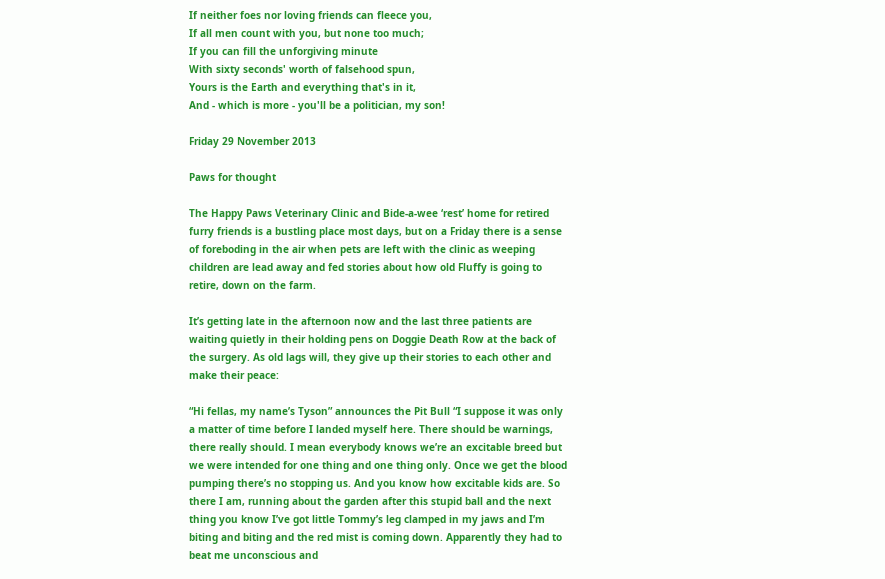If neither foes nor loving friends can fleece you,
If all men count with you, but none too much;
If you can fill the unforgiving minute
With sixty seconds' worth of falsehood spun,
Yours is the Earth and everything that's in it,
And - which is more - you'll be a politician, my son!

Friday 29 November 2013

Paws for thought

The Happy Paws Veterinary Clinic and Bide-a-wee ‘rest’ home for retired furry friends is a bustling place most days, but on a Friday there is a sense of foreboding in the air when pets are left with the clinic as weeping children are lead away and fed stories about how old Fluffy is going to retire, down on the farm.

It’s getting late in the afternoon now and the last three patients are waiting quietly in their holding pens on Doggie Death Row at the back of the surgery. As old lags will, they give up their stories to each other and make their peace:

“Hi fellas, my name’s Tyson” announces the Pit Bull “I suppose it was only a matter of time before I landed myself here. There should be warnings, there really should. I mean everybody knows we’re an excitable breed but we were intended for one thing and one thing only. Once we get the blood pumping there’s no stopping us. And you know how excitable kids are. So there I am, running about the garden after this stupid ball and the next thing you know I’ve got little Tommy’s leg clamped in my jaws and I’m biting and biting and the red mist is coming down. Apparently they had to beat me unconscious and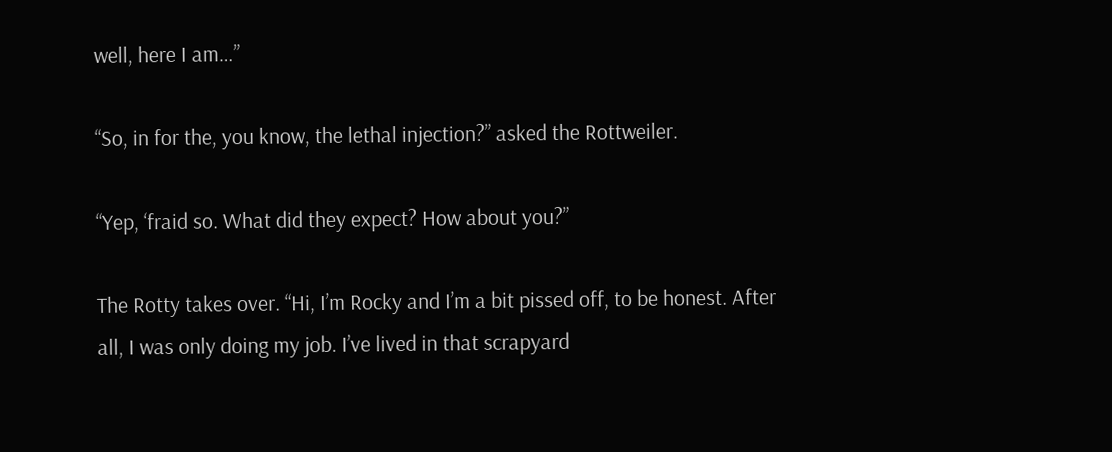well, here I am…”

“So, in for the, you know, the lethal injection?” asked the Rottweiler.

“Yep, ‘fraid so. What did they expect? How about you?”

The Rotty takes over. “Hi, I’m Rocky and I’m a bit pissed off, to be honest. After all, I was only doing my job. I’ve lived in that scrapyard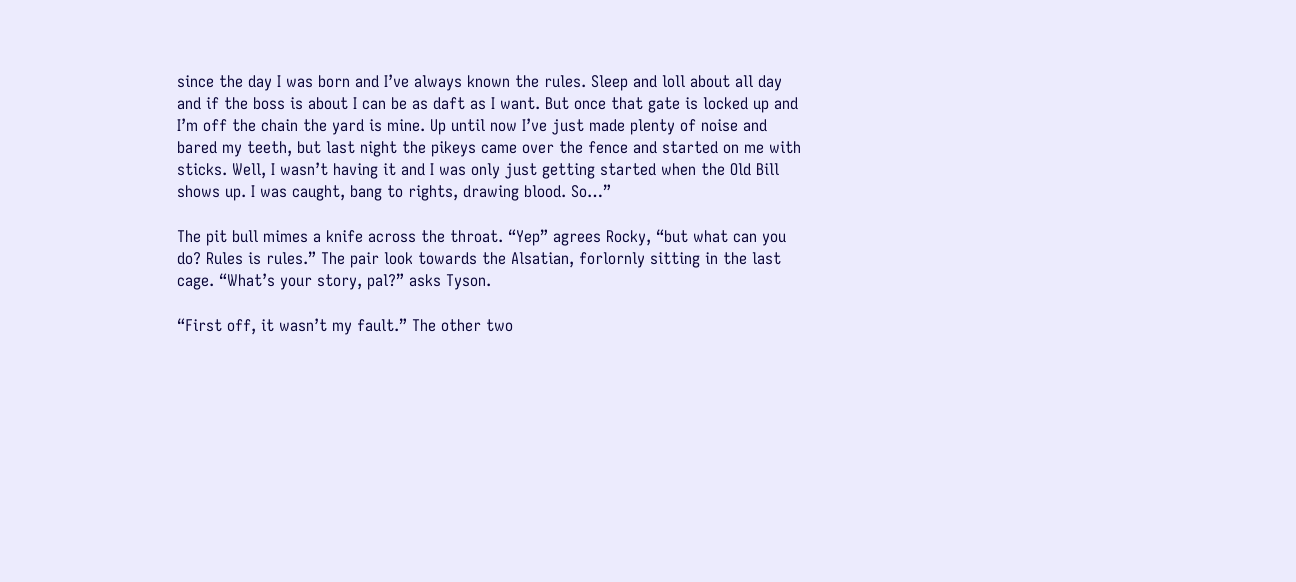since the day I was born and I’ve always known the rules. Sleep and loll about all day and if the boss is about I can be as daft as I want. But once that gate is locked up and I’m off the chain the yard is mine. Up until now I’ve just made plenty of noise and bared my teeth, but last night the pikeys came over the fence and started on me with sticks. Well, I wasn’t having it and I was only just getting started when the Old Bill shows up. I was caught, bang to rights, drawing blood. So…”

The pit bull mimes a knife across the throat. “Yep” agrees Rocky, “but what can you do? Rules is rules.” The pair look towards the Alsatian, forlornly sitting in the last cage. “What’s your story, pal?” asks Tyson.

“First off, it wasn’t my fault.” The other two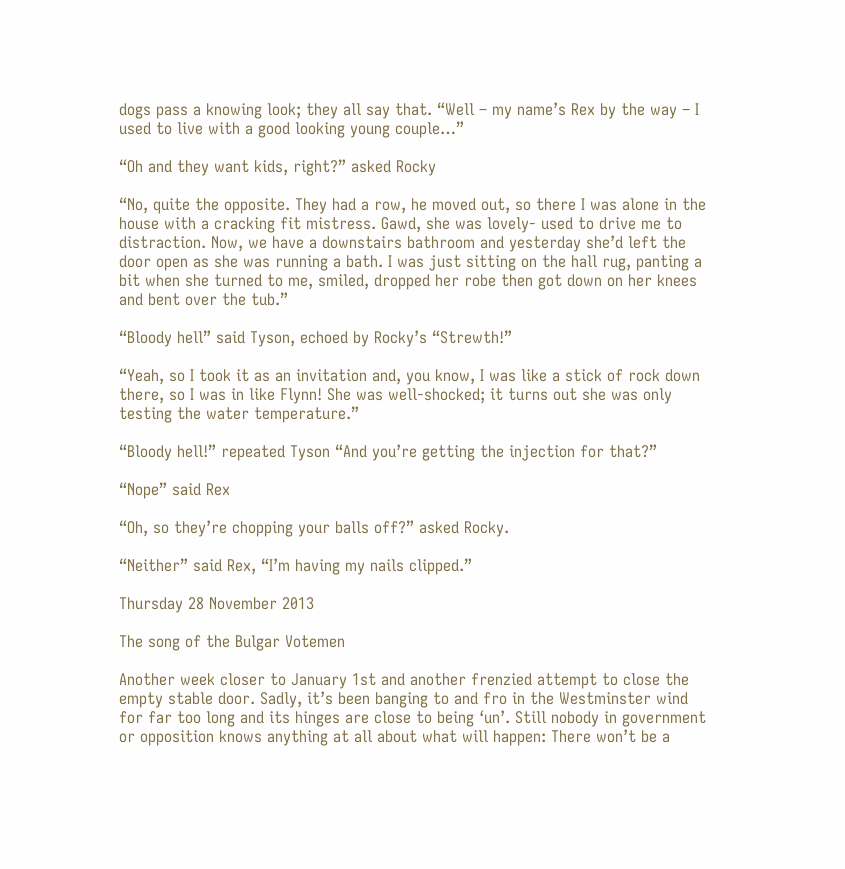dogs pass a knowing look; they all say that. “Well – my name’s Rex by the way – I used to live with a good looking young couple…”

“Oh and they want kids, right?” asked Rocky

“No, quite the opposite. They had a row, he moved out, so there I was alone in the house with a cracking fit mistress. Gawd, she was lovely- used to drive me to distraction. Now, we have a downstairs bathroom and yesterday she’d left the door open as she was running a bath. I was just sitting on the hall rug, panting a bit when she turned to me, smiled, dropped her robe then got down on her knees and bent over the tub.”

“Bloody hell” said Tyson, echoed by Rocky’s “Strewth!”

“Yeah, so I took it as an invitation and, you know, I was like a stick of rock down there, so I was in like Flynn! She was well-shocked; it turns out she was only testing the water temperature.”

“Bloody hell!” repeated Tyson “And you’re getting the injection for that?”

“Nope” said Rex

“Oh, so they’re chopping your balls off?” asked Rocky.

“Neither” said Rex, “I’m having my nails clipped.”

Thursday 28 November 2013

The song of the Bulgar Votemen

Another week closer to January 1st and another frenzied attempt to close the empty stable door. Sadly, it’s been banging to and fro in the Westminster wind for far too long and its hinges are close to being ‘un’. Still nobody in government or opposition knows anything at all about what will happen: There won’t be a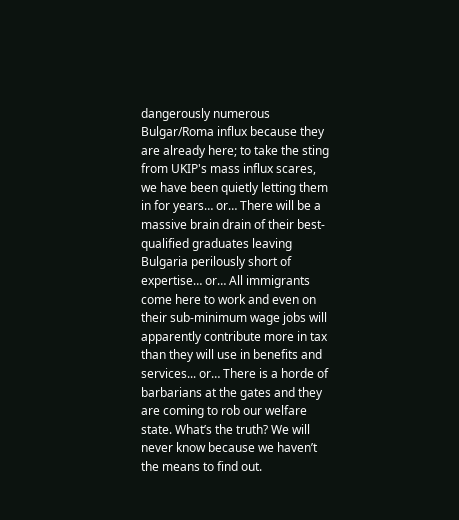dangerously numerous Bulgar/Roma influx because they are already here; to take the sting from UKIP's mass influx scares, we have been quietly letting them in for years… or… There will be a massive brain drain of their best-qualified graduates leaving Bulgaria perilously short of expertise… or… All immigrants come here to work and even on their sub-minimum wage jobs will apparently contribute more in tax than they will use in benefits and services... or… There is a horde of barbarians at the gates and they are coming to rob our welfare state. What’s the truth? We will never know because we haven’t the means to find out.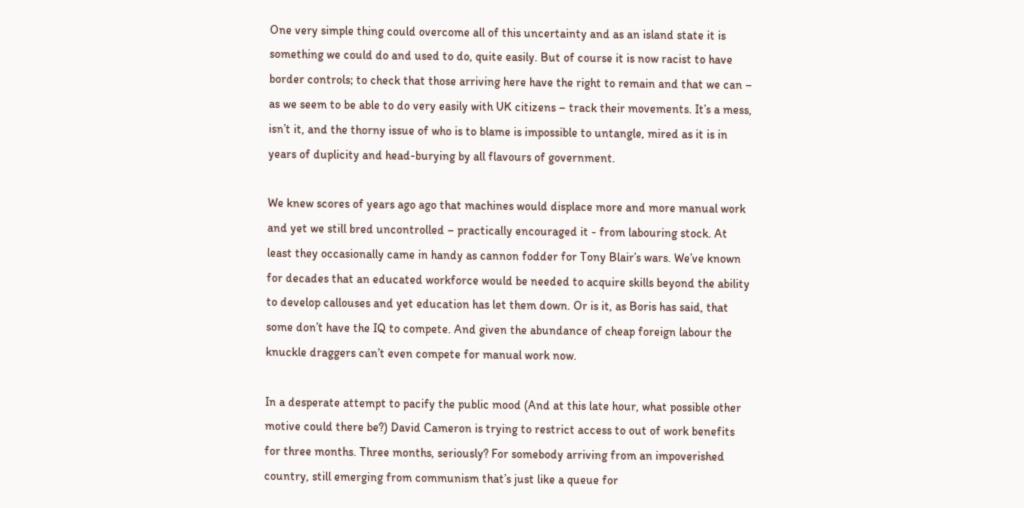One very simple thing could overcome all of this uncertainty and as an island state it is something we could do and used to do, quite easily. But of course it is now racist to have border controls; to check that those arriving here have the right to remain and that we can – as we seem to be able to do very easily with UK citizens – track their movements. It’s a mess, isn’t it, and the thorny issue of who is to blame is impossible to untangle, mired as it is in years of duplicity and head-burying by all flavours of government.

We knew scores of years ago ago that machines would displace more and more manual work and yet we still bred uncontrolled – practically encouraged it - from labouring stock. At least they occasionally came in handy as cannon fodder for Tony Blair’s wars. We’ve known for decades that an educated workforce would be needed to acquire skills beyond the ability to develop callouses and yet education has let them down. Or is it, as Boris has said, that some don’t have the IQ to compete. And given the abundance of cheap foreign labour the knuckle draggers can’t even compete for manual work now.

In a desperate attempt to pacify the public mood (And at this late hour, what possible other motive could there be?) David Cameron is trying to restrict access to out of work benefits for three months. Three months, seriously? For somebody arriving from an impoverished country, still emerging from communism that’s just like a queue for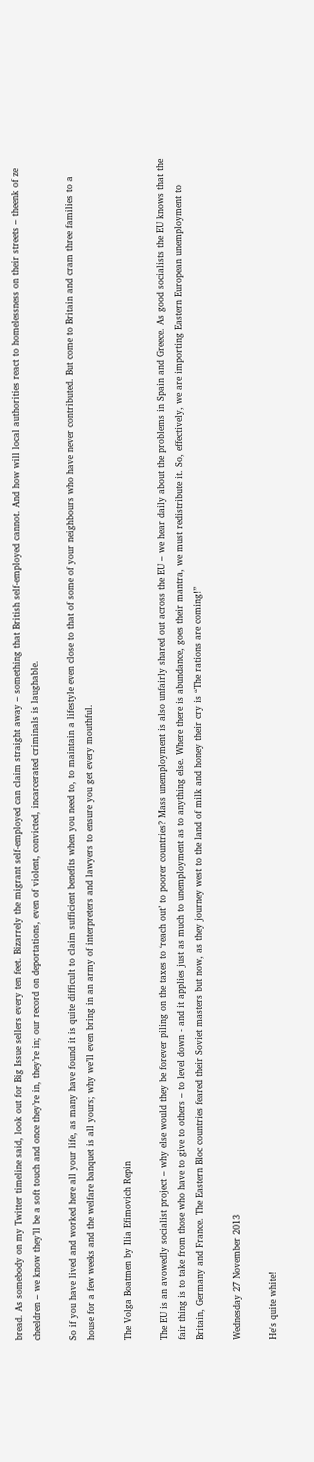bread. As somebody on my Twitter timeline said, look out for Big Issue sellers every ten feet. Bizarrely the migrant self-employed can claim straight away – something that British self-employed cannot. And how will local authorities react to homelessness on their streets – theenk of ze cheeldren – we know they’ll be a soft touch and once they’re in, they’re in; our record on deportations, even of violent, convicted, incarcerated criminals is laughable.

So if you have lived and worked here all your life, as many have found it is quite difficult to claim sufficient benefits when you need to, to maintain a lifestyle even close to that of some of your neighbours who have never contributed. But come to Britain and cram three families to a house for a few weeks and the welfare banquet is all yours; why we’ll even bring in an army of interpreters and lawyers to ensure you get every mouthful.

The Volga Boatmen by Ilia Efimovich Repin

The EU is an avowedly socialist project – why else would they be forever piling on the taxes to ‘reach out’ to poorer countries? Mass unemployment is also unfairly shared out across the EU – we hear daily about the problems in Spain and Greece. As good socialists the EU knows that the fair thing is to take from those who have to give to others – to level down - and it applies just as much to unemployment as to anything else. Where there is abundance, goes their mantra, we must redistribute it. So, effectively, we are importing Eastern European unemployment to Britain, Germany and France. The Eastern Bloc countries feared their Soviet masters but now, as they journey west to the land of milk and honey their cry is “The rations are coming!”

Wednesday 27 November 2013

He's quite white!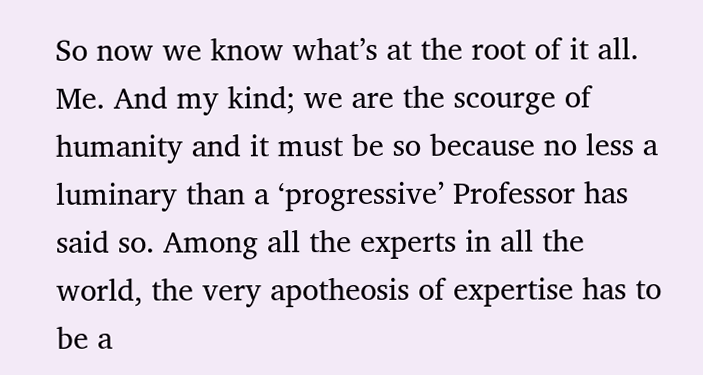So now we know what’s at the root of it all. Me. And my kind; we are the scourge of humanity and it must be so because no less a luminary than a ‘progressive’ Professor has said so. Among all the experts in all the world, the very apotheosis of expertise has to be a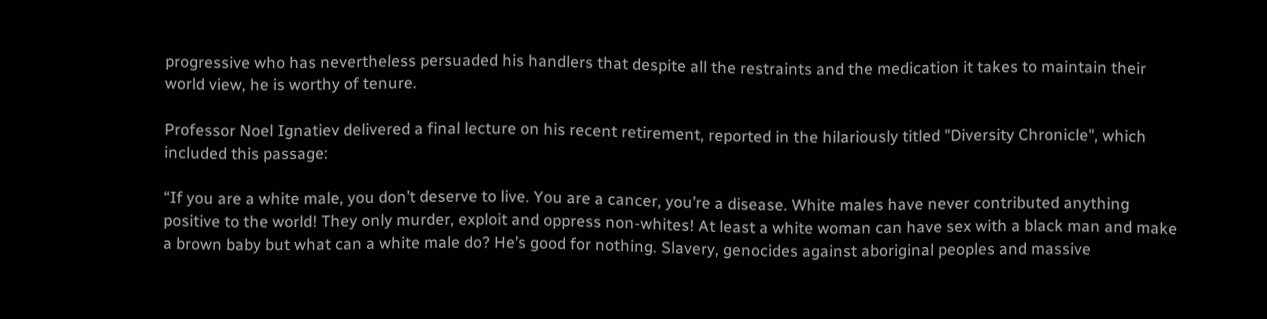progressive who has nevertheless persuaded his handlers that despite all the restraints and the medication it takes to maintain their world view, he is worthy of tenure.

Professor Noel Ignatiev delivered a final lecture on his recent retirement, reported in the hilariously titled "Diversity Chronicle", which included this passage:

“If you are a white male, you don’t deserve to live. You are a cancer, you’re a disease. White males have never contributed anything positive to the world! They only murder, exploit and oppress non-whites! At least a white woman can have sex with a black man and make a brown baby but what can a white male do? He’s good for nothing. Slavery, genocides against aboriginal peoples and massive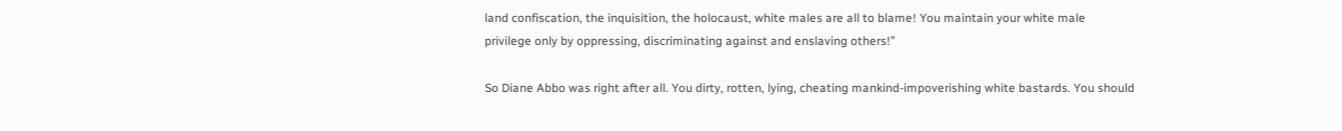land confiscation, the inquisition, the holocaust, white males are all to blame! You maintain your white male privilege only by oppressing, discriminating against and enslaving others!”

So Diane Abbo was right after all. You dirty, rotten, lying, cheating mankind-impoverishing white bastards. You should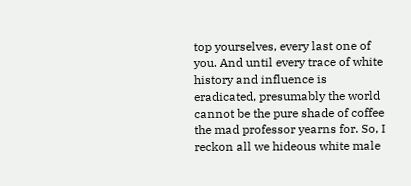top yourselves, every last one of you. And until every trace of white history and influence is eradicated, presumably the world cannot be the pure shade of coffee the mad professor yearns for. So, I reckon all we hideous white male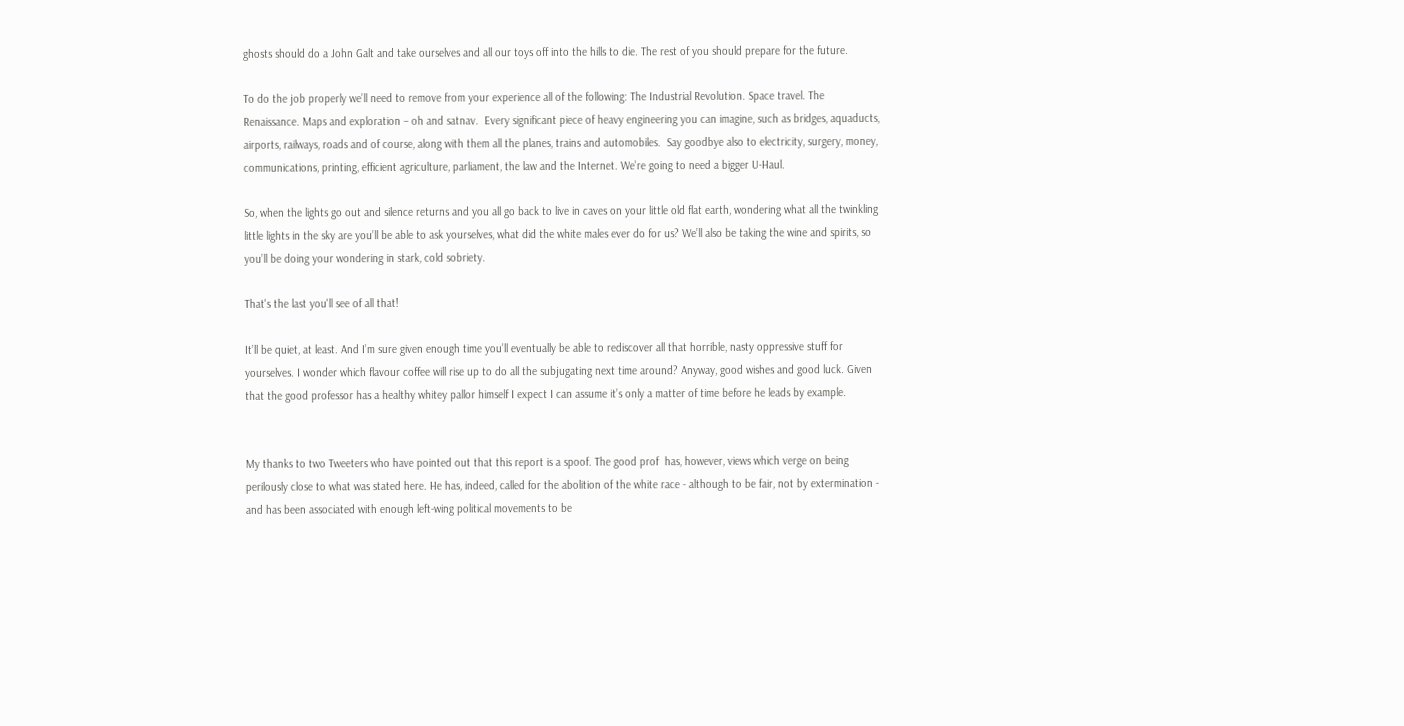ghosts should do a John Galt and take ourselves and all our toys off into the hills to die. The rest of you should prepare for the future.

To do the job properly we’ll need to remove from your experience all of the following: The Industrial Revolution. Space travel. The Renaissance. Maps and exploration – oh and satnav.  Every significant piece of heavy engineering you can imagine, such as bridges, aquaducts, airports, railways, roads and of course, along with them all the planes, trains and automobiles.  Say goodbye also to electricity, surgery, money, communications, printing, efficient agriculture, parliament, the law and the Internet. We’re going to need a bigger U-Haul.

So, when the lights go out and silence returns and you all go back to live in caves on your little old flat earth, wondering what all the twinkling little lights in the sky are you’ll be able to ask yourselves, what did the white males ever do for us? We’ll also be taking the wine and spirits, so you’ll be doing your wondering in stark, cold sobriety.

That's the last you'll see of all that!

It’ll be quiet, at least. And I’m sure given enough time you’ll eventually be able to rediscover all that horrible, nasty oppressive stuff for yourselves. I wonder which flavour coffee will rise up to do all the subjugating next time around? Anyway, good wishes and good luck. Given that the good professor has a healthy whitey pallor himself I expect I can assume it’s only a matter of time before he leads by example.


My thanks to two Tweeters who have pointed out that this report is a spoof. The good prof  has, however, views which verge on being perilously close to what was stated here. He has, indeed, called for the abolition of the white race - although to be fair, not by extermination - and has been associated with enough left-wing political movements to be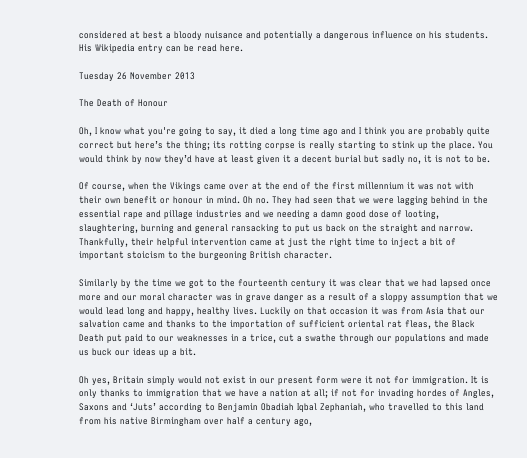considered at best a bloody nuisance and potentially a dangerous influence on his students. His Wikipedia entry can be read here.

Tuesday 26 November 2013

The Death of Honour

Oh, I know what you're going to say, it died a long time ago and I think you are probably quite correct but here’s the thing; its rotting corpse is really starting to stink up the place. You would think by now they’d have at least given it a decent burial but sadly no, it is not to be.

Of course, when the Vikings came over at the end of the first millennium it was not with their own benefit or honour in mind. Oh no. They had seen that we were lagging behind in the essential rape and pillage industries and we needing a damn good dose of looting, slaughtering, burning and general ransacking to put us back on the straight and narrow. Thankfully, their helpful intervention came at just the right time to inject a bit of important stoicism to the burgeoning British character.

Similarly by the time we got to the fourteenth century it was clear that we had lapsed once more and our moral character was in grave danger as a result of a sloppy assumption that we would lead long and happy, healthy lives. Luckily on that occasion it was from Asia that our salvation came and thanks to the importation of sufficient oriental rat fleas, the Black Death put paid to our weaknesses in a trice, cut a swathe through our populations and made us buck our ideas up a bit.

Oh yes, Britain simply would not exist in our present form were it not for immigration. It is only thanks to immigration that we have a nation at all; if not for invading hordes of Angles, Saxons and ‘Juts’ according to Benjamin Obadiah Iqbal Zephaniah, who travelled to this land from his native Birmingham over half a century ago,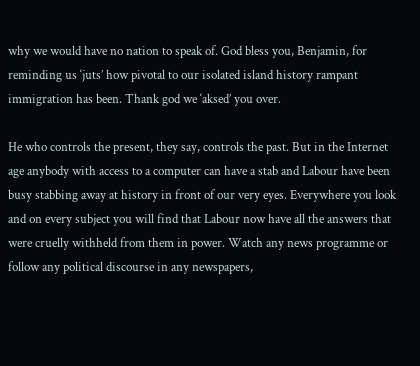why we would have no nation to speak of. God bless you, Benjamin, for reminding us ‘juts’ how pivotal to our isolated island history rampant immigration has been. Thank god we ‘aksed’ you over.

He who controls the present, they say, controls the past. But in the Internet age anybody with access to a computer can have a stab and Labour have been busy stabbing away at history in front of our very eyes. Everywhere you look and on every subject you will find that Labour now have all the answers that were cruelly withheld from them in power. Watch any news programme or follow any political discourse in any newspapers,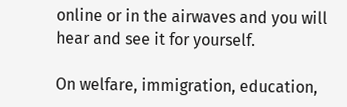online or in the airwaves and you will hear and see it for yourself.

On welfare, immigration, education,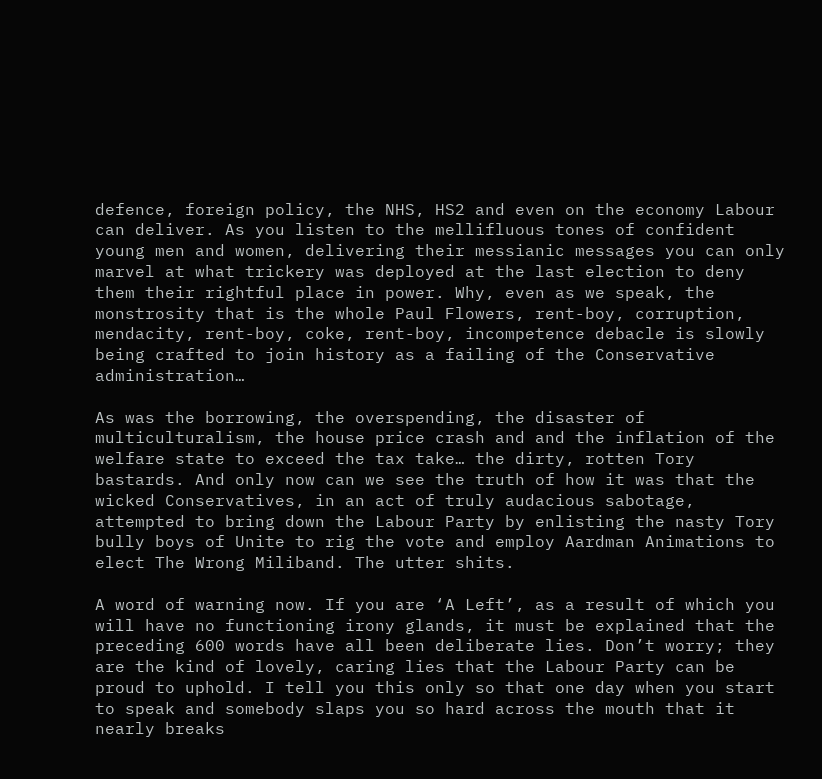defence, foreign policy, the NHS, HS2 and even on the economy Labour can deliver. As you listen to the mellifluous tones of confident young men and women, delivering their messianic messages you can only marvel at what trickery was deployed at the last election to deny them their rightful place in power. Why, even as we speak, the monstrosity that is the whole Paul Flowers, rent-boy, corruption, mendacity, rent-boy, coke, rent-boy, incompetence debacle is slowly being crafted to join history as a failing of the Conservative administration…

As was the borrowing, the overspending, the disaster of multiculturalism, the house price crash and and the inflation of the welfare state to exceed the tax take… the dirty, rotten Tory bastards. And only now can we see the truth of how it was that the wicked Conservatives, in an act of truly audacious sabotage, attempted to bring down the Labour Party by enlisting the nasty Tory bully boys of Unite to rig the vote and employ Aardman Animations to elect The Wrong Miliband. The utter shits.

A word of warning now. If you are ‘A Left’, as a result of which you will have no functioning irony glands, it must be explained that the preceding 600 words have all been deliberate lies. Don’t worry; they are the kind of lovely, caring lies that the Labour Party can be proud to uphold. I tell you this only so that one day when you start to speak and somebody slaps you so hard across the mouth that it nearly breaks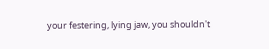your festering, lying jaw, you shouldn't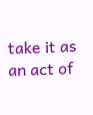take it as an act of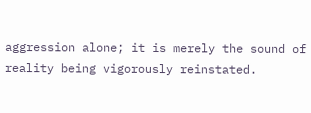aggression alone; it is merely the sound of reality being vigorously reinstated.